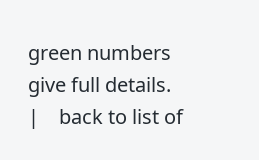green numbers give full details.     |    back to list of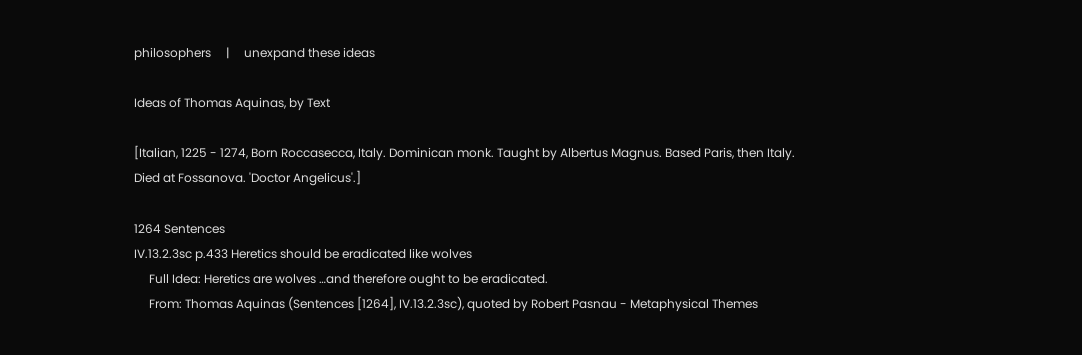philosophers     |     unexpand these ideas

Ideas of Thomas Aquinas, by Text

[Italian, 1225 - 1274, Born Roccasecca, Italy. Dominican monk. Taught by Albertus Magnus. Based Paris, then Italy. Died at Fossanova. 'Doctor Angelicus'.]

1264 Sentences
IV.13.2.3sc p.433 Heretics should be eradicated like wolves
     Full Idea: Heretics are wolves …and therefore ought to be eradicated.
     From: Thomas Aquinas (Sentences [1264], IV.13.2.3sc), quoted by Robert Pasnau - Metaphysical Themes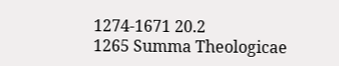1274-1671 20.2
1265 Summa Theologicae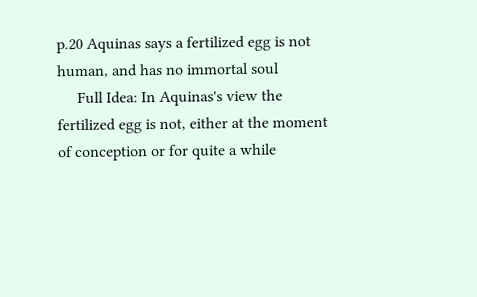p.20 Aquinas says a fertilized egg is not human, and has no immortal soul
     Full Idea: In Aquinas's view the fertilized egg is not, either at the moment of conception or for quite a while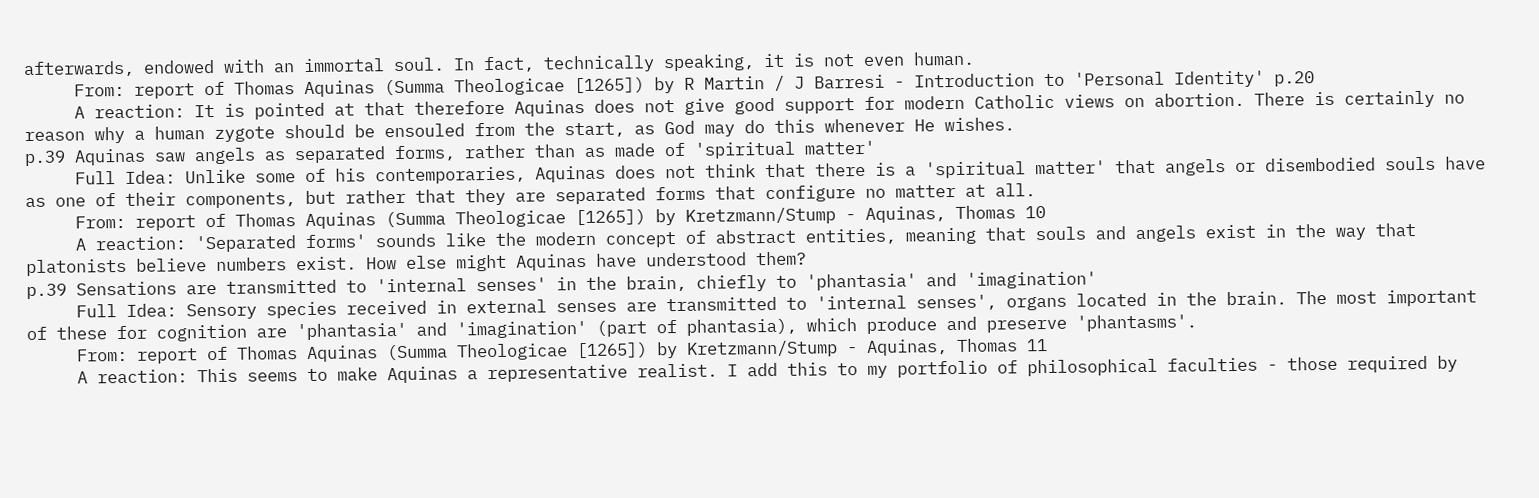afterwards, endowed with an immortal soul. In fact, technically speaking, it is not even human.
     From: report of Thomas Aquinas (Summa Theologicae [1265]) by R Martin / J Barresi - Introduction to 'Personal Identity' p.20
     A reaction: It is pointed at that therefore Aquinas does not give good support for modern Catholic views on abortion. There is certainly no reason why a human zygote should be ensouled from the start, as God may do this whenever He wishes.
p.39 Aquinas saw angels as separated forms, rather than as made of 'spiritual matter'
     Full Idea: Unlike some of his contemporaries, Aquinas does not think that there is a 'spiritual matter' that angels or disembodied souls have as one of their components, but rather that they are separated forms that configure no matter at all.
     From: report of Thomas Aquinas (Summa Theologicae [1265]) by Kretzmann/Stump - Aquinas, Thomas 10
     A reaction: 'Separated forms' sounds like the modern concept of abstract entities, meaning that souls and angels exist in the way that platonists believe numbers exist. How else might Aquinas have understood them?
p.39 Sensations are transmitted to 'internal senses' in the brain, chiefly to 'phantasia' and 'imagination'
     Full Idea: Sensory species received in external senses are transmitted to 'internal senses', organs located in the brain. The most important of these for cognition are 'phantasia' and 'imagination' (part of phantasia), which produce and preserve 'phantasms'.
     From: report of Thomas Aquinas (Summa Theologicae [1265]) by Kretzmann/Stump - Aquinas, Thomas 11
     A reaction: This seems to make Aquinas a representative realist. I add this to my portfolio of philosophical faculties - those required by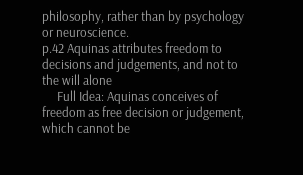philosophy, rather than by psychology or neuroscience.
p.42 Aquinas attributes freedom to decisions and judgements, and not to the will alone
     Full Idea: Aquinas conceives of freedom as free decision or judgement, which cannot be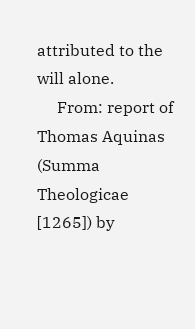attributed to the will alone.
     From: report of Thomas Aquinas (Summa Theologicae [1265]) by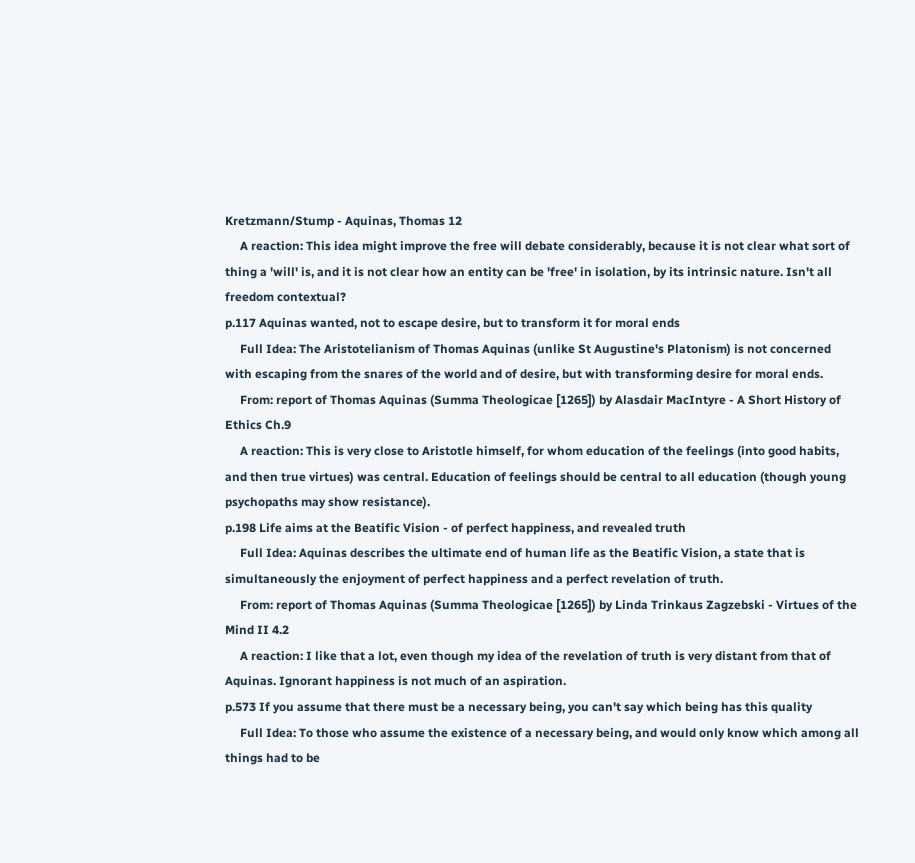Kretzmann/Stump - Aquinas, Thomas 12
     A reaction: This idea might improve the free will debate considerably, because it is not clear what sort of thing a 'will' is, and it is not clear how an entity can be 'free' in isolation, by its intrinsic nature. Isn't all freedom contextual?
p.117 Aquinas wanted, not to escape desire, but to transform it for moral ends
     Full Idea: The Aristotelianism of Thomas Aquinas (unlike St Augustine's Platonism) is not concerned with escaping from the snares of the world and of desire, but with transforming desire for moral ends.
     From: report of Thomas Aquinas (Summa Theologicae [1265]) by Alasdair MacIntyre - A Short History of Ethics Ch.9
     A reaction: This is very close to Aristotle himself, for whom education of the feelings (into good habits, and then true virtues) was central. Education of feelings should be central to all education (though young psychopaths may show resistance).
p.198 Life aims at the Beatific Vision - of perfect happiness, and revealed truth
     Full Idea: Aquinas describes the ultimate end of human life as the Beatific Vision, a state that is simultaneously the enjoyment of perfect happiness and a perfect revelation of truth.
     From: report of Thomas Aquinas (Summa Theologicae [1265]) by Linda Trinkaus Zagzebski - Virtues of the Mind II 4.2
     A reaction: I like that a lot, even though my idea of the revelation of truth is very distant from that of Aquinas. Ignorant happiness is not much of an aspiration.
p.573 If you assume that there must be a necessary being, you can't say which being has this quality
     Full Idea: To those who assume the existence of a necessary being, and would only know which among all things had to be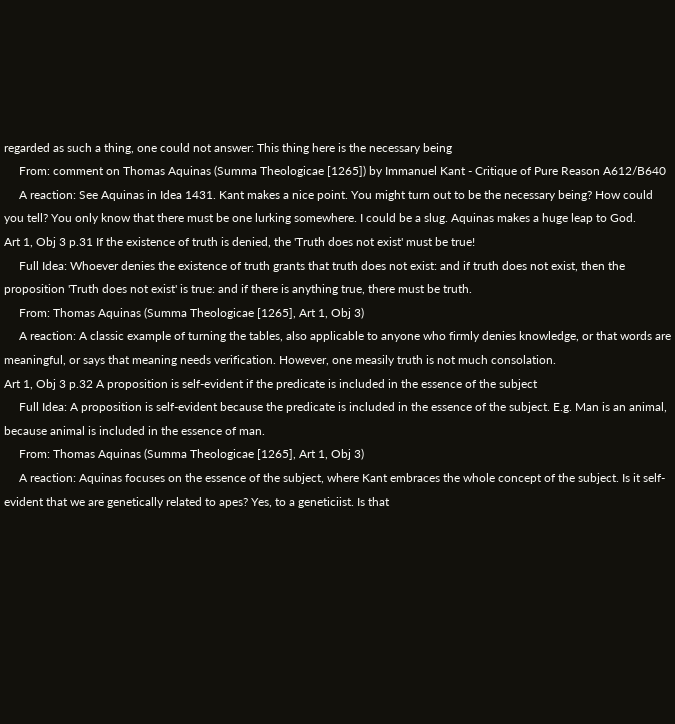regarded as such a thing, one could not answer: This thing here is the necessary being
     From: comment on Thomas Aquinas (Summa Theologicae [1265]) by Immanuel Kant - Critique of Pure Reason A612/B640
     A reaction: See Aquinas in Idea 1431. Kant makes a nice point. You might turn out to be the necessary being? How could you tell? You only know that there must be one lurking somewhere. I could be a slug. Aquinas makes a huge leap to God.
Art 1, Obj 3 p.31 If the existence of truth is denied, the 'Truth does not exist' must be true!
     Full Idea: Whoever denies the existence of truth grants that truth does not exist: and if truth does not exist, then the proposition 'Truth does not exist' is true: and if there is anything true, there must be truth.
     From: Thomas Aquinas (Summa Theologicae [1265], Art 1, Obj 3)
     A reaction: A classic example of turning the tables, also applicable to anyone who firmly denies knowledge, or that words are meaningful, or says that meaning needs verification. However, one measily truth is not much consolation.
Art 1, Obj 3 p.32 A proposition is self-evident if the predicate is included in the essence of the subject
     Full Idea: A proposition is self-evident because the predicate is included in the essence of the subject. E.g. Man is an animal, because animal is included in the essence of man.
     From: Thomas Aquinas (Summa Theologicae [1265], Art 1, Obj 3)
     A reaction: Aquinas focuses on the essence of the subject, where Kant embraces the whole concept of the subject. Is it self-evident that we are genetically related to apes? Yes, to a geneticiist. Is that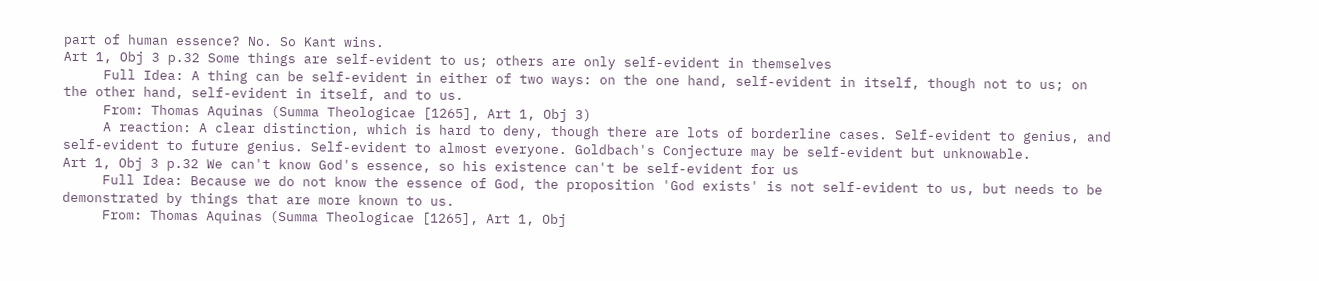part of human essence? No. So Kant wins.
Art 1, Obj 3 p.32 Some things are self-evident to us; others are only self-evident in themselves
     Full Idea: A thing can be self-evident in either of two ways: on the one hand, self-evident in itself, though not to us; on the other hand, self-evident in itself, and to us.
     From: Thomas Aquinas (Summa Theologicae [1265], Art 1, Obj 3)
     A reaction: A clear distinction, which is hard to deny, though there are lots of borderline cases. Self-evident to genius, and self-evident to future genius. Self-evident to almost everyone. Goldbach's Conjecture may be self-evident but unknowable.
Art 1, Obj 3 p.32 We can't know God's essence, so his existence can't be self-evident for us
     Full Idea: Because we do not know the essence of God, the proposition 'God exists' is not self-evident to us, but needs to be demonstrated by things that are more known to us.
     From: Thomas Aquinas (Summa Theologicae [1265], Art 1, Obj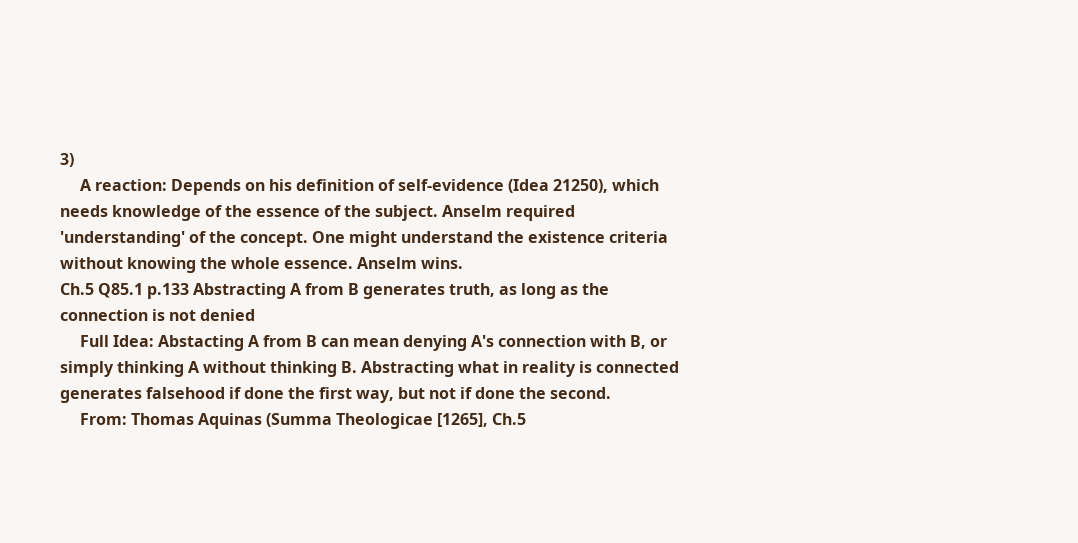3)
     A reaction: Depends on his definition of self-evidence (Idea 21250), which needs knowledge of the essence of the subject. Anselm required 'understanding' of the concept. One might understand the existence criteria without knowing the whole essence. Anselm wins.
Ch.5 Q85.1 p.133 Abstracting A from B generates truth, as long as the connection is not denied
     Full Idea: Abstacting A from B can mean denying A's connection with B, or simply thinking A without thinking B. Abstracting what in reality is connected generates falsehood if done the first way, but not if done the second.
     From: Thomas Aquinas (Summa Theologicae [1265], Ch.5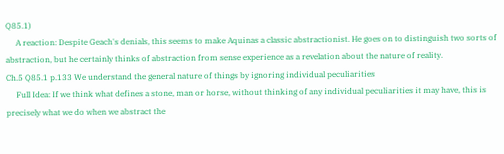Q85.1)
     A reaction: Despite Geach's denials, this seems to make Aquinas a classic abstractionist. He goes on to distinguish two sorts of abstraction, but he certainly thinks of abstraction from sense experience as a revelation about the nature of reality.
Ch.5 Q85.1 p.133 We understand the general nature of things by ignoring individual peculiarities
     Full Idea: If we think what defines a stone, man or horse, without thinking of any individual peculiarities it may have, this is precisely what we do when we abstract the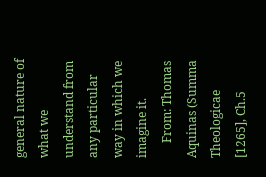general nature of what we understand from any particular way in which we imagine it.
     From: Thomas Aquinas (Summa Theologicae [1265], Ch.5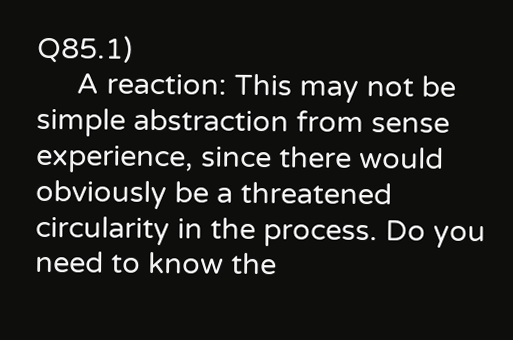Q85.1)
     A reaction: This may not be simple abstraction from sense experience, since there would obviously be a threatened circularity in the process. Do you need to know the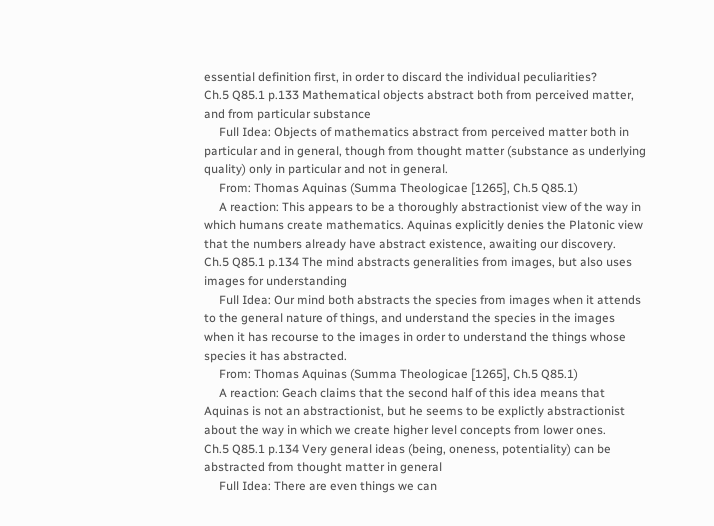essential definition first, in order to discard the individual peculiarities?
Ch.5 Q85.1 p.133 Mathematical objects abstract both from perceived matter, and from particular substance
     Full Idea: Objects of mathematics abstract from perceived matter both in particular and in general, though from thought matter (substance as underlying quality) only in particular and not in general.
     From: Thomas Aquinas (Summa Theologicae [1265], Ch.5 Q85.1)
     A reaction: This appears to be a thoroughly abstractionist view of the way in which humans create mathematics. Aquinas explicitly denies the Platonic view that the numbers already have abstract existence, awaiting our discovery.
Ch.5 Q85.1 p.134 The mind abstracts generalities from images, but also uses images for understanding
     Full Idea: Our mind both abstracts the species from images when it attends to the general nature of things, and understand the species in the images when it has recourse to the images in order to understand the things whose species it has abstracted.
     From: Thomas Aquinas (Summa Theologicae [1265], Ch.5 Q85.1)
     A reaction: Geach claims that the second half of this idea means that Aquinas is not an abstractionist, but he seems to be explictly abstractionist about the way in which we create higher level concepts from lower ones.
Ch.5 Q85.1 p.134 Very general ideas (being, oneness, potentiality) can be abstracted from thought matter in general
     Full Idea: There are even things we can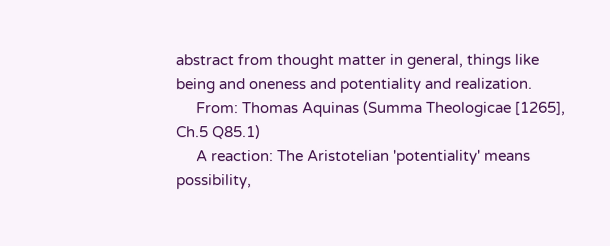abstract from thought matter in general, things like being and oneness and potentiality and realization.
     From: Thomas Aquinas (Summa Theologicae [1265], Ch.5 Q85.1)
     A reaction: The Aristotelian 'potentiality' means possibility,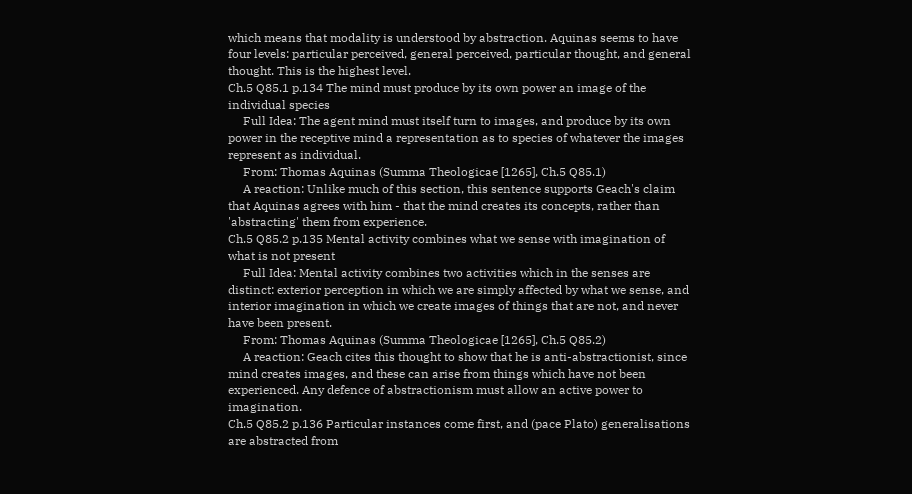which means that modality is understood by abstraction. Aquinas seems to have four levels: particular perceived, general perceived, particular thought, and general thought. This is the highest level.
Ch.5 Q85.1 p.134 The mind must produce by its own power an image of the individual species
     Full Idea: The agent mind must itself turn to images, and produce by its own power in the receptive mind a representation as to species of whatever the images represent as individual.
     From: Thomas Aquinas (Summa Theologicae [1265], Ch.5 Q85.1)
     A reaction: Unlike much of this section, this sentence supports Geach's claim that Aquinas agrees with him - that the mind creates its concepts, rather than 'abstracting' them from experience.
Ch.5 Q85.2 p.135 Mental activity combines what we sense with imagination of what is not present
     Full Idea: Mental activity combines two activities which in the senses are distinct: exterior perception in which we are simply affected by what we sense, and interior imagination in which we create images of things that are not, and never have been present.
     From: Thomas Aquinas (Summa Theologicae [1265], Ch.5 Q85.2)
     A reaction: Geach cites this thought to show that he is anti-abstractionist, since mind creates images, and these can arise from things which have not been experienced. Any defence of abstractionism must allow an active power to imagination.
Ch.5 Q85.2 p.136 Particular instances come first, and (pace Plato) generalisations are abstracted from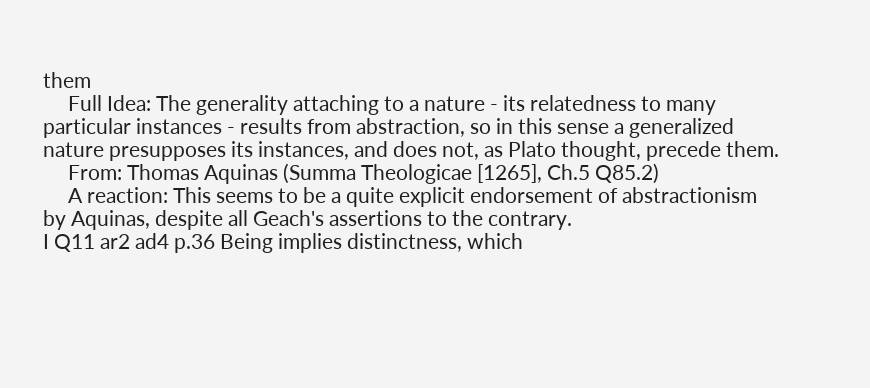them
     Full Idea: The generality attaching to a nature - its relatedness to many particular instances - results from abstraction, so in this sense a generalized nature presupposes its instances, and does not, as Plato thought, precede them.
     From: Thomas Aquinas (Summa Theologicae [1265], Ch.5 Q85.2)
     A reaction: This seems to be a quite explicit endorsement of abstractionism by Aquinas, despite all Geach's assertions to the contrary.
I Q11 ar2 ad4 p.36 Being implies distinctness, which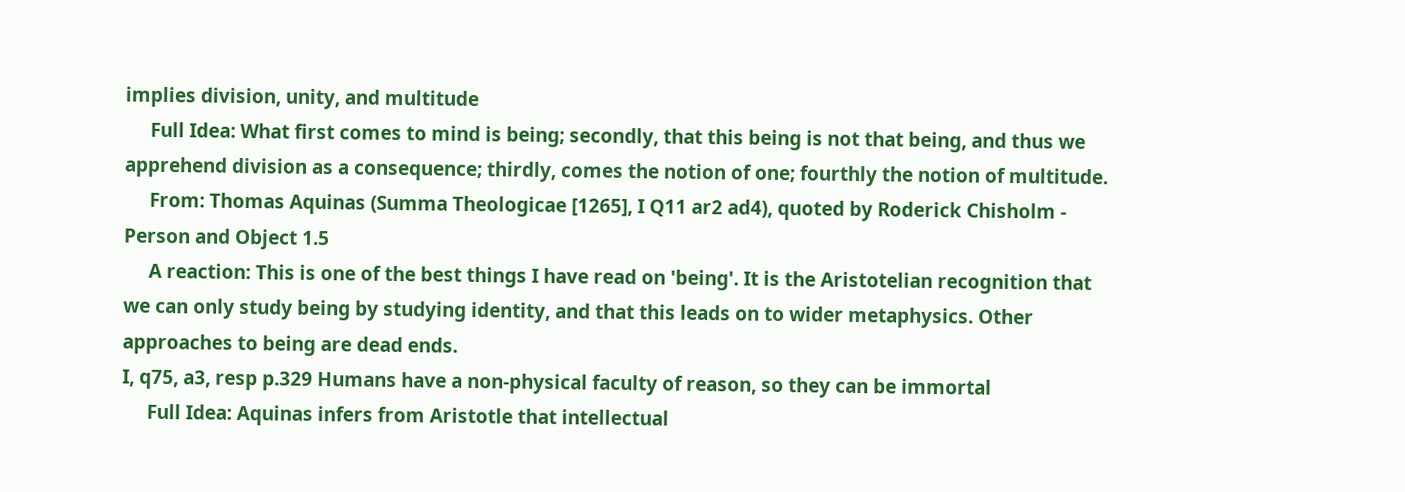implies division, unity, and multitude
     Full Idea: What first comes to mind is being; secondly, that this being is not that being, and thus we apprehend division as a consequence; thirdly, comes the notion of one; fourthly the notion of multitude.
     From: Thomas Aquinas (Summa Theologicae [1265], I Q11 ar2 ad4), quoted by Roderick Chisholm - Person and Object 1.5
     A reaction: This is one of the best things I have read on 'being'. It is the Aristotelian recognition that we can only study being by studying identity, and that this leads on to wider metaphysics. Other approaches to being are dead ends.
I, q75, a3, resp p.329 Humans have a non-physical faculty of reason, so they can be immortal
     Full Idea: Aquinas infers from Aristotle that intellectual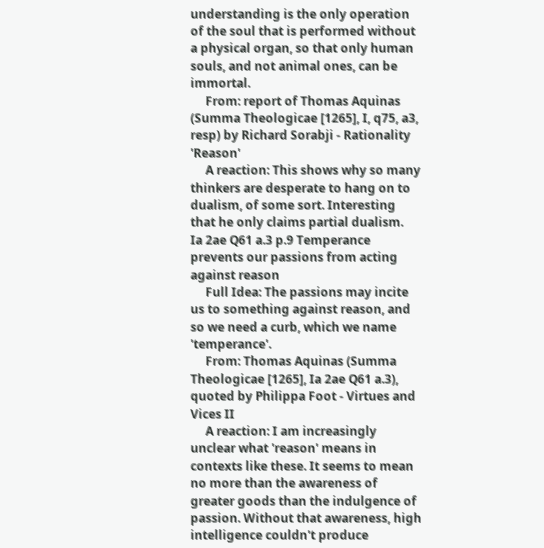understanding is the only operation of the soul that is performed without a physical organ, so that only human souls, and not animal ones, can be immortal.
     From: report of Thomas Aquinas (Summa Theologicae [1265], I, q75, a3, resp) by Richard Sorabji - Rationality 'Reason'
     A reaction: This shows why so many thinkers are desperate to hang on to dualism, of some sort. Interesting that he only claims partial dualism.
Ia 2ae Q61 a.3 p.9 Temperance prevents our passions from acting against reason
     Full Idea: The passions may incite us to something against reason, and so we need a curb, which we name 'temperance'.
     From: Thomas Aquinas (Summa Theologicae [1265], Ia 2ae Q61 a.3), quoted by Philippa Foot - Virtues and Vices II
     A reaction: I am increasingly unclear what 'reason' means in contexts like these. It seems to mean no more than the awareness of greater goods than the indulgence of passion. Without that awareness, high intelligence couldn't produce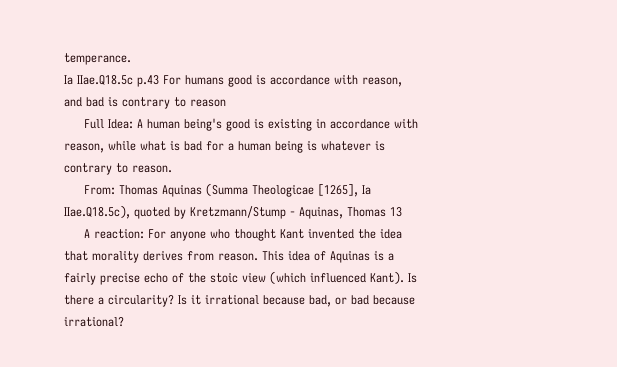temperance.
Ia IIae.Q18.5c p.43 For humans good is accordance with reason, and bad is contrary to reason
     Full Idea: A human being's good is existing in accordance with reason, while what is bad for a human being is whatever is contrary to reason.
     From: Thomas Aquinas (Summa Theologicae [1265], Ia IIae.Q18.5c), quoted by Kretzmann/Stump - Aquinas, Thomas 13
     A reaction: For anyone who thought Kant invented the idea that morality derives from reason. This idea of Aquinas is a fairly precise echo of the stoic view (which influenced Kant). Is there a circularity? Is it irrational because bad, or bad because irrational?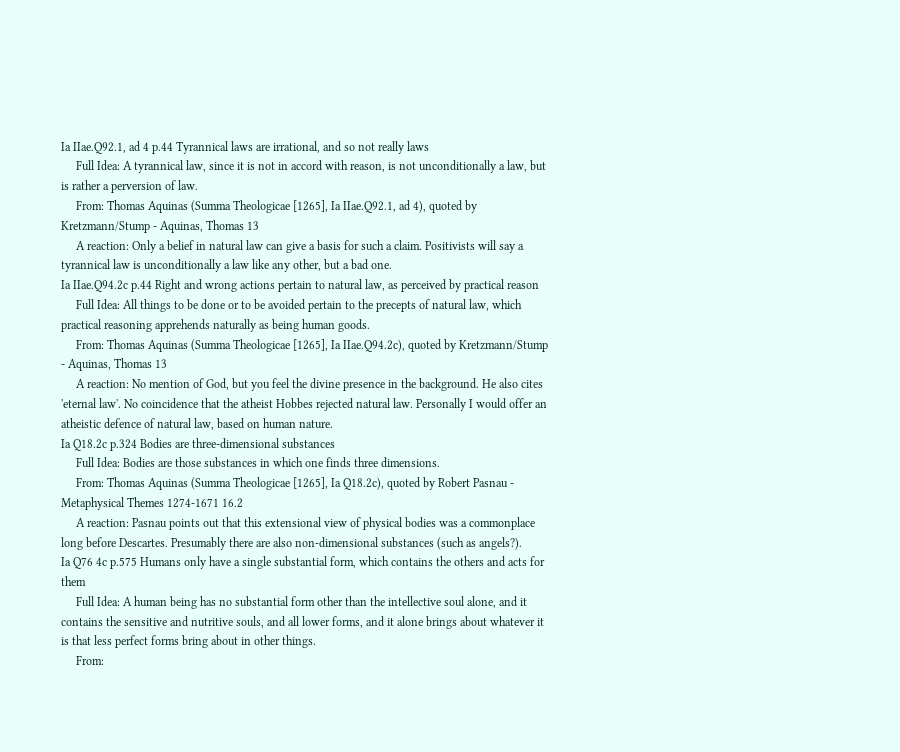Ia IIae.Q92.1, ad 4 p.44 Tyrannical laws are irrational, and so not really laws
     Full Idea: A tyrannical law, since it is not in accord with reason, is not unconditionally a law, but is rather a perversion of law.
     From: Thomas Aquinas (Summa Theologicae [1265], Ia IIae.Q92.1, ad 4), quoted by Kretzmann/Stump - Aquinas, Thomas 13
     A reaction: Only a belief in natural law can give a basis for such a claim. Positivists will say a tyrannical law is unconditionally a law like any other, but a bad one.
Ia IIae.Q94.2c p.44 Right and wrong actions pertain to natural law, as perceived by practical reason
     Full Idea: All things to be done or to be avoided pertain to the precepts of natural law, which practical reasoning apprehends naturally as being human goods.
     From: Thomas Aquinas (Summa Theologicae [1265], Ia IIae.Q94.2c), quoted by Kretzmann/Stump - Aquinas, Thomas 13
     A reaction: No mention of God, but you feel the divine presence in the background. He also cites 'eternal law'. No coincidence that the atheist Hobbes rejected natural law. Personally I would offer an atheistic defence of natural law, based on human nature.
Ia Q18.2c p.324 Bodies are three-dimensional substances
     Full Idea: Bodies are those substances in which one finds three dimensions.
     From: Thomas Aquinas (Summa Theologicae [1265], Ia Q18.2c), quoted by Robert Pasnau - Metaphysical Themes 1274-1671 16.2
     A reaction: Pasnau points out that this extensional view of physical bodies was a commonplace long before Descartes. Presumably there are also non-dimensional substances (such as angels?).
Ia Q76 4c p.575 Humans only have a single substantial form, which contains the others and acts for them
     Full Idea: A human being has no substantial form other than the intellective soul alone, and it contains the sensitive and nutritive souls, and all lower forms, and it alone brings about whatever it is that less perfect forms bring about in other things.
     From: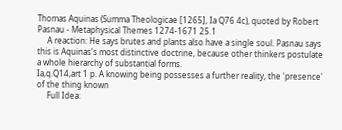Thomas Aquinas (Summa Theologicae [1265], Ia Q76 4c), quoted by Robert Pasnau - Metaphysical Themes 1274-1671 25.1
     A reaction: He says brutes and plants also have a single soul. Pasnau says this is Aquinas's most distinctive doctrine, because other thinkers postulate a whole hierarchy of substantial forms.
Ia,q.Q14,art 1 p. A knowing being possesses a further reality, the 'presence' of the thing known
     Full Idea: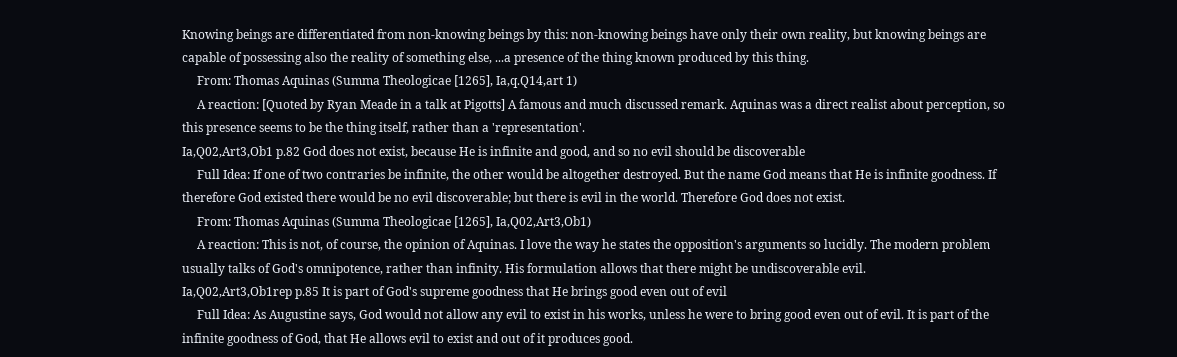Knowing beings are differentiated from non-knowing beings by this: non-knowing beings have only their own reality, but knowing beings are capable of possessing also the reality of something else, ...a presence of the thing known produced by this thing.
     From: Thomas Aquinas (Summa Theologicae [1265], Ia,q.Q14,art 1)
     A reaction: [Quoted by Ryan Meade in a talk at Pigotts] A famous and much discussed remark. Aquinas was a direct realist about perception, so this presence seems to be the thing itself, rather than a 'representation'.
Ia,Q02,Art3,Ob1 p.82 God does not exist, because He is infinite and good, and so no evil should be discoverable
     Full Idea: If one of two contraries be infinite, the other would be altogether destroyed. But the name God means that He is infinite goodness. If therefore God existed there would be no evil discoverable; but there is evil in the world. Therefore God does not exist.
     From: Thomas Aquinas (Summa Theologicae [1265], Ia,Q02,Art3,Ob1)
     A reaction: This is not, of course, the opinion of Aquinas. I love the way he states the opposition's arguments so lucidly. The modern problem usually talks of God's omnipotence, rather than infinity. His formulation allows that there might be undiscoverable evil.
Ia,Q02,Art3,Ob1rep p.85 It is part of God's supreme goodness that He brings good even out of evil
     Full Idea: As Augustine says, God would not allow any evil to exist in his works, unless he were to bring good even out of evil. It is part of the infinite goodness of God, that He allows evil to exist and out of it produces good.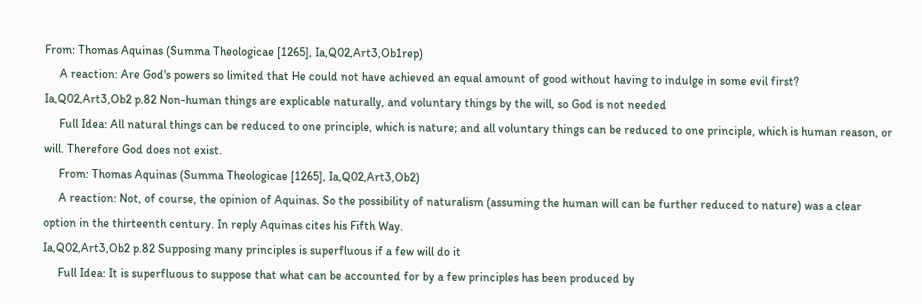From: Thomas Aquinas (Summa Theologicae [1265], Ia,Q02,Art3,Ob1rep)
     A reaction: Are God's powers so limited that He could not have achieved an equal amount of good without having to indulge in some evil first?
Ia,Q02,Art3,Ob2 p.82 Non-human things are explicable naturally, and voluntary things by the will, so God is not needed
     Full Idea: All natural things can be reduced to one principle, which is nature; and all voluntary things can be reduced to one principle, which is human reason, or will. Therefore God does not exist.
     From: Thomas Aquinas (Summa Theologicae [1265], Ia,Q02,Art3,Ob2)
     A reaction: Not, of course, the opinion of Aquinas. So the possibility of naturalism (assuming the human will can be further reduced to nature) was a clear option in the thirteenth century. In reply Aquinas cites his Fifth Way.
Ia,Q02,Art3,Ob2 p.82 Supposing many principles is superfluous if a few will do it
     Full Idea: It is superfluous to suppose that what can be accounted for by a few principles has been produced by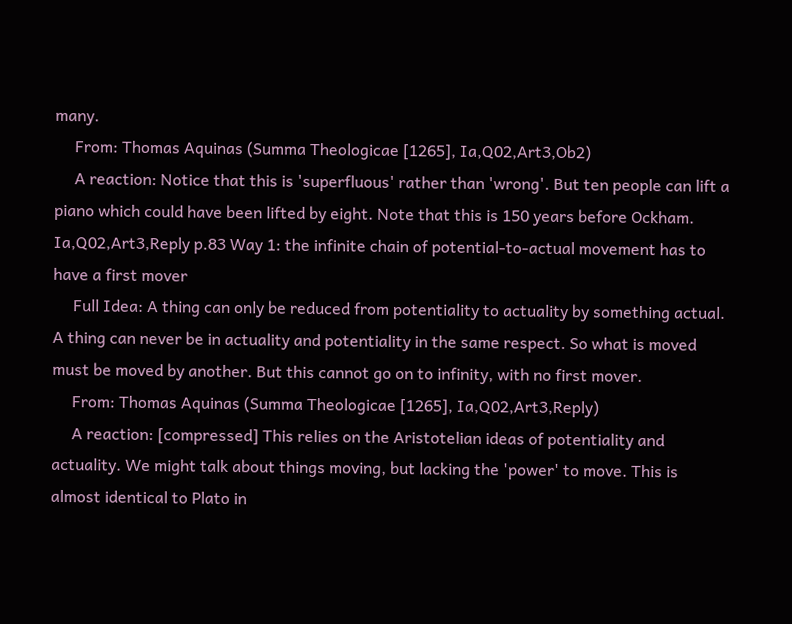many.
     From: Thomas Aquinas (Summa Theologicae [1265], Ia,Q02,Art3,Ob2)
     A reaction: Notice that this is 'superfluous' rather than 'wrong'. But ten people can lift a piano which could have been lifted by eight. Note that this is 150 years before Ockham.
Ia,Q02,Art3,Reply p.83 Way 1: the infinite chain of potential-to-actual movement has to have a first mover
     Full Idea: A thing can only be reduced from potentiality to actuality by something actual. A thing can never be in actuality and potentiality in the same respect. So what is moved must be moved by another. But this cannot go on to infinity, with no first mover.
     From: Thomas Aquinas (Summa Theologicae [1265], Ia,Q02,Art3,Reply)
     A reaction: [compressed] This relies on the Aristotelian ideas of potentiality and actuality. We might talk about things moving, but lacking the 'power' to move. This is almost identical to Plato in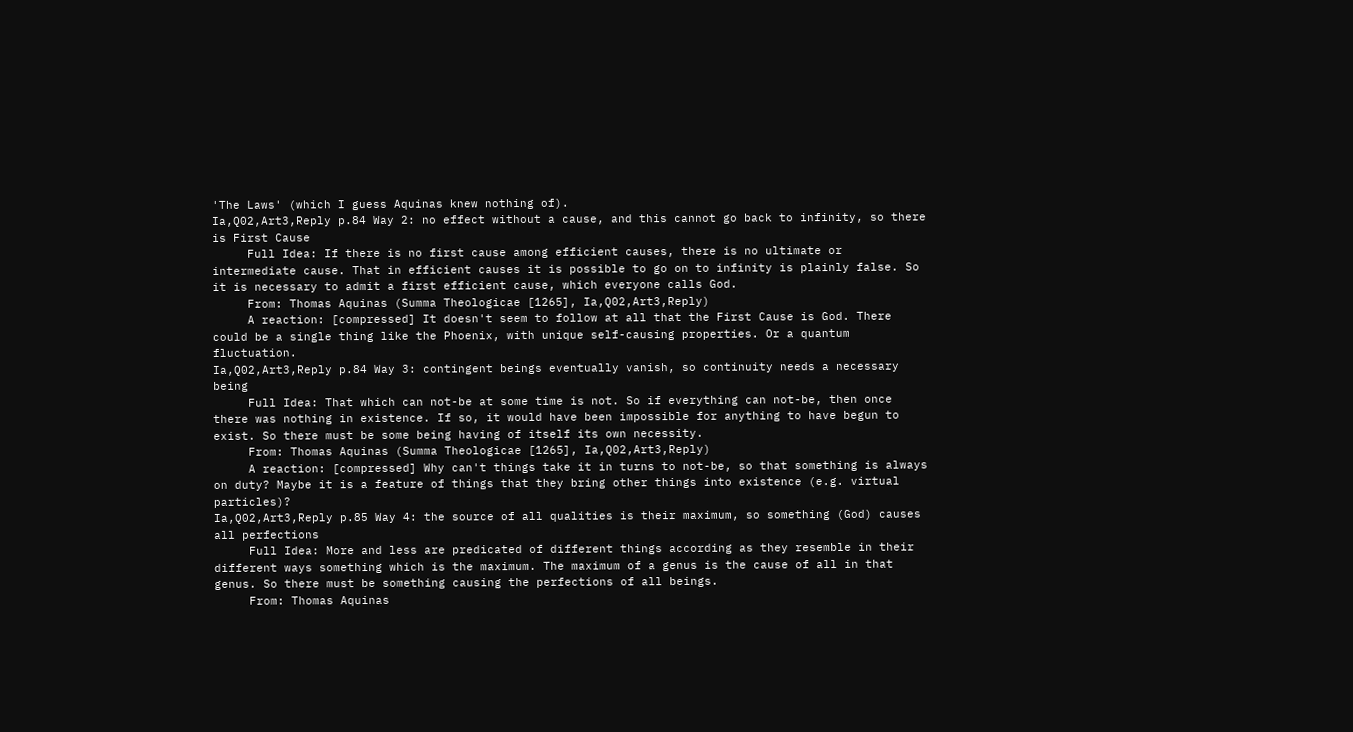'The Laws' (which I guess Aquinas knew nothing of).
Ia,Q02,Art3,Reply p.84 Way 2: no effect without a cause, and this cannot go back to infinity, so there is First Cause
     Full Idea: If there is no first cause among efficient causes, there is no ultimate or intermediate cause. That in efficient causes it is possible to go on to infinity is plainly false. So it is necessary to admit a first efficient cause, which everyone calls God.
     From: Thomas Aquinas (Summa Theologicae [1265], Ia,Q02,Art3,Reply)
     A reaction: [compressed] It doesn't seem to follow at all that the First Cause is God. There could be a single thing like the Phoenix, with unique self-causing properties. Or a quantum fluctuation.
Ia,Q02,Art3,Reply p.84 Way 3: contingent beings eventually vanish, so continuity needs a necessary being
     Full Idea: That which can not-be at some time is not. So if everything can not-be, then once there was nothing in existence. If so, it would have been impossible for anything to have begun to exist. So there must be some being having of itself its own necessity.
     From: Thomas Aquinas (Summa Theologicae [1265], Ia,Q02,Art3,Reply)
     A reaction: [compressed] Why can't things take it in turns to not-be, so that something is always on duty? Maybe it is a feature of things that they bring other things into existence (e.g. virtual particles)?
Ia,Q02,Art3,Reply p.85 Way 4: the source of all qualities is their maximum, so something (God) causes all perfections
     Full Idea: More and less are predicated of different things according as they resemble in their different ways something which is the maximum. The maximum of a genus is the cause of all in that genus. So there must be something causing the perfections of all beings.
     From: Thomas Aquinas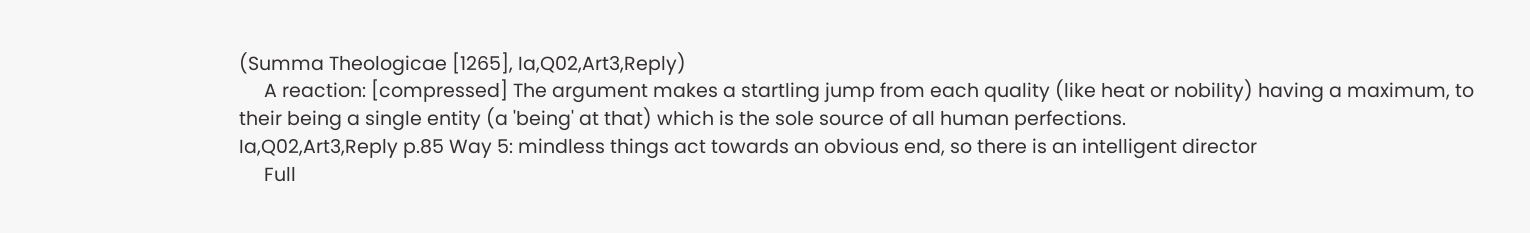(Summa Theologicae [1265], Ia,Q02,Art3,Reply)
     A reaction: [compressed] The argument makes a startling jump from each quality (like heat or nobility) having a maximum, to their being a single entity (a 'being' at that) which is the sole source of all human perfections.
Ia,Q02,Art3,Reply p.85 Way 5: mindless things act towards an obvious end, so there is an intelligent director
     Full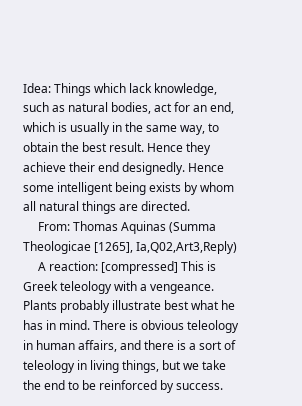Idea: Things which lack knowledge, such as natural bodies, act for an end, which is usually in the same way, to obtain the best result. Hence they achieve their end designedly. Hence some intelligent being exists by whom all natural things are directed.
     From: Thomas Aquinas (Summa Theologicae [1265], Ia,Q02,Art3,Reply)
     A reaction: [compressed] This is Greek teleology with a vengeance. Plants probably illustrate best what he has in mind. There is obvious teleology in human affairs, and there is a sort of teleology in living things, but we take the end to be reinforced by success.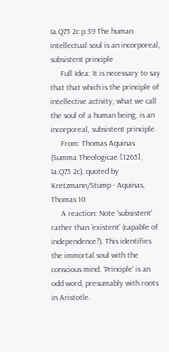Ia.Q75 2c p.39 The human intellectual soul is an incorporeal, subsistent principle
     Full Idea: It is necessary to say that that which is the principle of intellective activity, what we call the soul of a human being, is an incorporeal, subsistent principle.
     From: Thomas Aquinas (Summa Theologicae [1265], Ia.Q75 2c), quoted by Kretzmann/Stump - Aquinas, Thomas 10
     A reaction: Note 'subsistent' rather than 'existent' (capable of independence?). This identifies the immortal soul with the conscious mind. 'Principle' is an odd word, presumably with roots in Aristotle.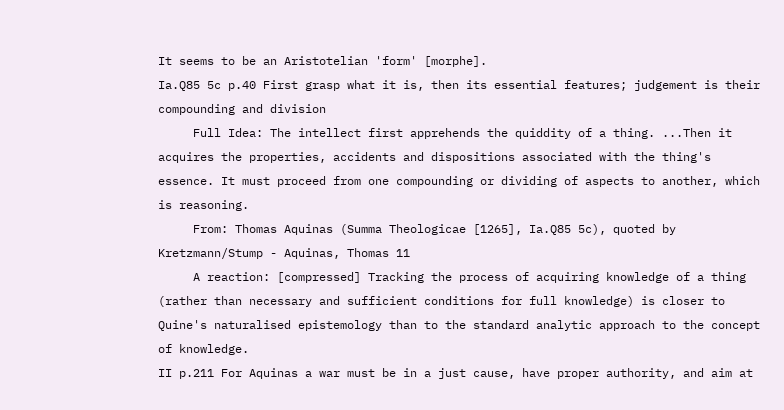It seems to be an Aristotelian 'form' [morphe].
Ia.Q85 5c p.40 First grasp what it is, then its essential features; judgement is their compounding and division
     Full Idea: The intellect first apprehends the quiddity of a thing. ...Then it acquires the properties, accidents and dispositions associated with the thing's essence. It must proceed from one compounding or dividing of aspects to another, which is reasoning.
     From: Thomas Aquinas (Summa Theologicae [1265], Ia.Q85 5c), quoted by Kretzmann/Stump - Aquinas, Thomas 11
     A reaction: [compressed] Tracking the process of acquiring knowledge of a thing (rather than necessary and sufficient conditions for full knowledge) is closer to Quine's naturalised epistemology than to the standard analytic approach to the concept of knowledge.
II p.211 For Aquinas a war must be in a just cause, have proper authority, and aim at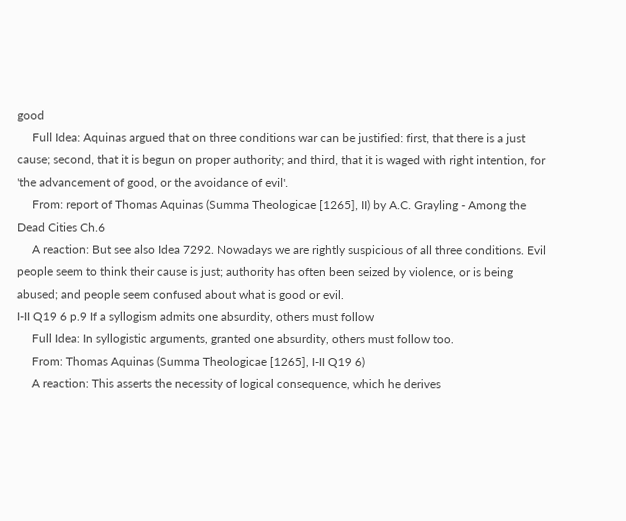good
     Full Idea: Aquinas argued that on three conditions war can be justified: first, that there is a just cause; second, that it is begun on proper authority; and third, that it is waged with right intention, for 'the advancement of good, or the avoidance of evil'.
     From: report of Thomas Aquinas (Summa Theologicae [1265], II) by A.C. Grayling - Among the Dead Cities Ch.6
     A reaction: But see also Idea 7292. Nowadays we are rightly suspicious of all three conditions. Evil people seem to think their cause is just; authority has often been seized by violence, or is being abused; and people seem confused about what is good or evil.
I-II Q19 6 p.9 If a syllogism admits one absurdity, others must follow
     Full Idea: In syllogistic arguments, granted one absurdity, others must follow too.
     From: Thomas Aquinas (Summa Theologicae [1265], I-II Q19 6)
     A reaction: This asserts the necessity of logical consequence, which he derives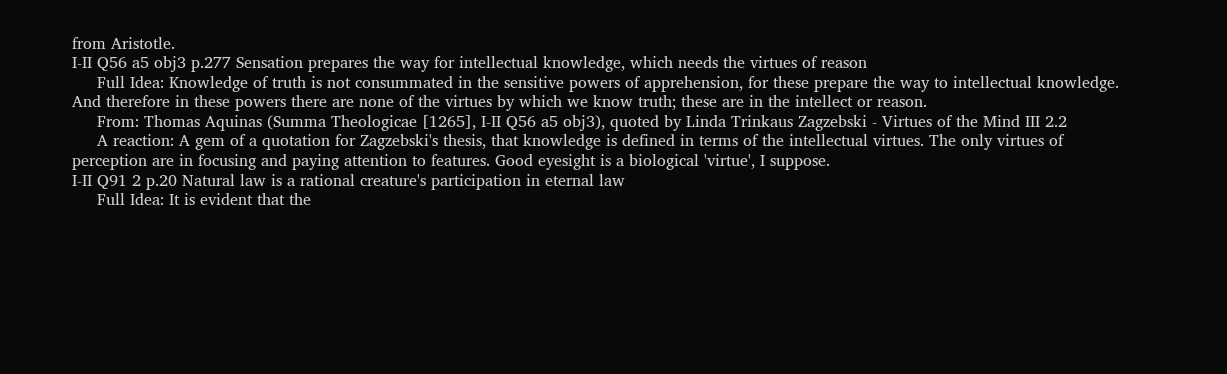from Aristotle.
I-II Q56 a5 obj3 p.277 Sensation prepares the way for intellectual knowledge, which needs the virtues of reason
     Full Idea: Knowledge of truth is not consummated in the sensitive powers of apprehension, for these prepare the way to intellectual knowledge. And therefore in these powers there are none of the virtues by which we know truth; these are in the intellect or reason.
     From: Thomas Aquinas (Summa Theologicae [1265], I-II Q56 a5 obj3), quoted by Linda Trinkaus Zagzebski - Virtues of the Mind III 2.2
     A reaction: A gem of a quotation for Zagzebski's thesis, that knowledge is defined in terms of the intellectual virtues. The only virtues of perception are in focusing and paying attention to features. Good eyesight is a biological 'virtue', I suppose.
I-II Q91 2 p.20 Natural law is a rational creature's participation in eternal law
     Full Idea: It is evident that the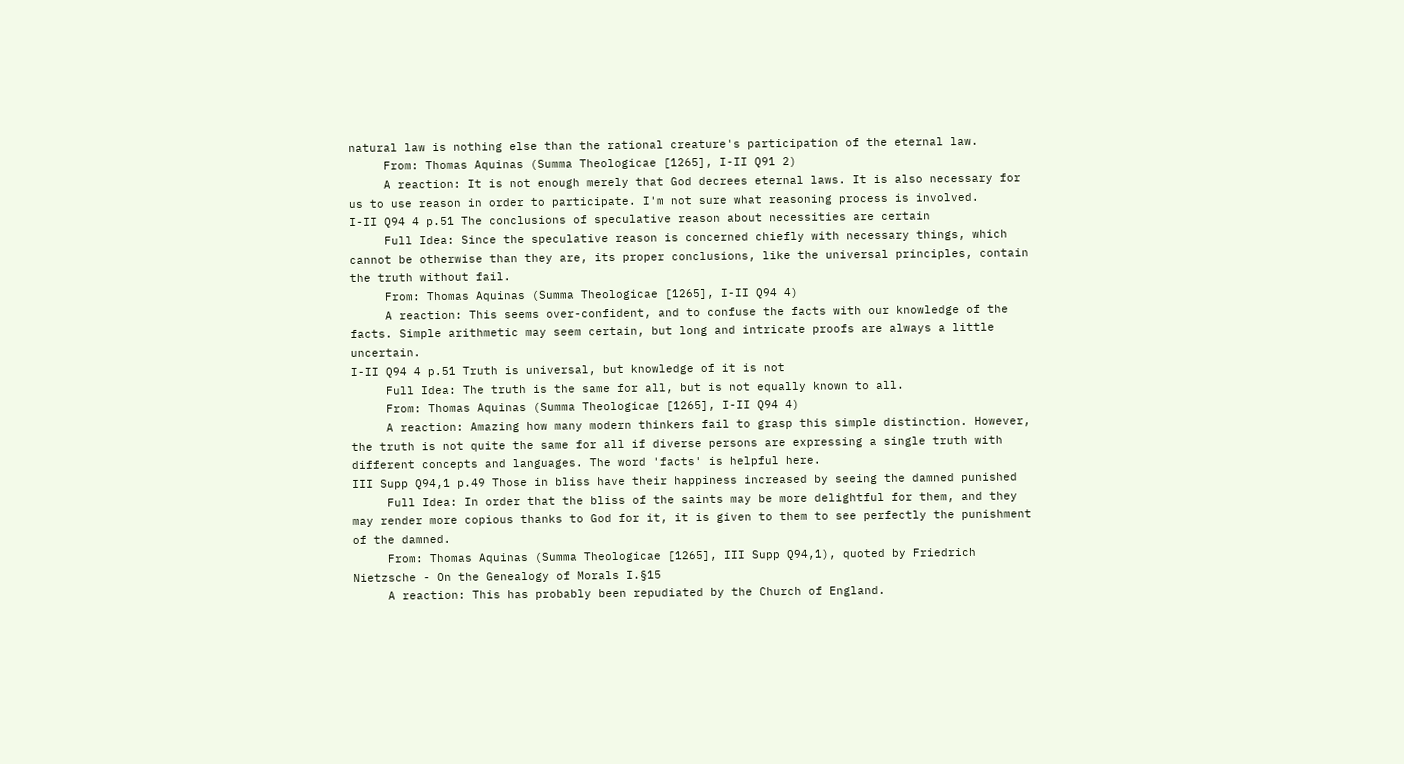natural law is nothing else than the rational creature's participation of the eternal law.
     From: Thomas Aquinas (Summa Theologicae [1265], I-II Q91 2)
     A reaction: It is not enough merely that God decrees eternal laws. It is also necessary for us to use reason in order to participate. I'm not sure what reasoning process is involved.
I-II Q94 4 p.51 The conclusions of speculative reason about necessities are certain
     Full Idea: Since the speculative reason is concerned chiefly with necessary things, which cannot be otherwise than they are, its proper conclusions, like the universal principles, contain the truth without fail.
     From: Thomas Aquinas (Summa Theologicae [1265], I-II Q94 4)
     A reaction: This seems over-confident, and to confuse the facts with our knowledge of the facts. Simple arithmetic may seem certain, but long and intricate proofs are always a little uncertain.
I-II Q94 4 p.51 Truth is universal, but knowledge of it is not
     Full Idea: The truth is the same for all, but is not equally known to all.
     From: Thomas Aquinas (Summa Theologicae [1265], I-II Q94 4)
     A reaction: Amazing how many modern thinkers fail to grasp this simple distinction. However, the truth is not quite the same for all if diverse persons are expressing a single truth with different concepts and languages. The word 'facts' is helpful here.
III Supp Q94,1 p.49 Those in bliss have their happiness increased by seeing the damned punished
     Full Idea: In order that the bliss of the saints may be more delightful for them, and they may render more copious thanks to God for it, it is given to them to see perfectly the punishment of the damned.
     From: Thomas Aquinas (Summa Theologicae [1265], III Supp Q94,1), quoted by Friedrich Nietzsche - On the Genealogy of Morals I.§15
     A reaction: This has probably been repudiated by the Church of England.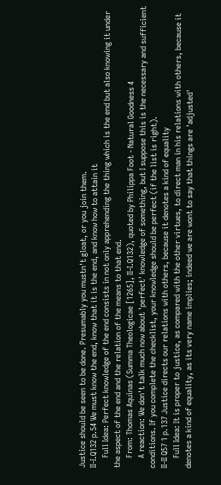Justice should be seen to be done. Presumably you mustn't gloat, or you join them.
II-I.Q132 p.54 We must know the end, know that it is the end, and know how to attain it
     Full Idea: Perfect knowledge of the end consists in not only apprehending the thing which is the end but also knowing it under the aspect of the end and the relation of the means to that end.
     From: Thomas Aquinas (Summa Theologicae [1265], II-I.Q132), quoted by Philippa Foot - Natural Goodness 4
     A reaction: We don't talk much now about 'perfect' knowledge of something, but I suppose this is the necessary and sufficient conditions. If you complete the checklist, your knowledge should be perfect (if the list is right).
II-II Q57 1 p.137 Justice directs our relations with others, because it denotes a kind of equality
     Full Idea: It is proper to justice, as compared with the other virtues, to direct man in his relations with others, because it denotes a kind of equality, as its very name implies; indeed we are wont to say that things are 'adjusted'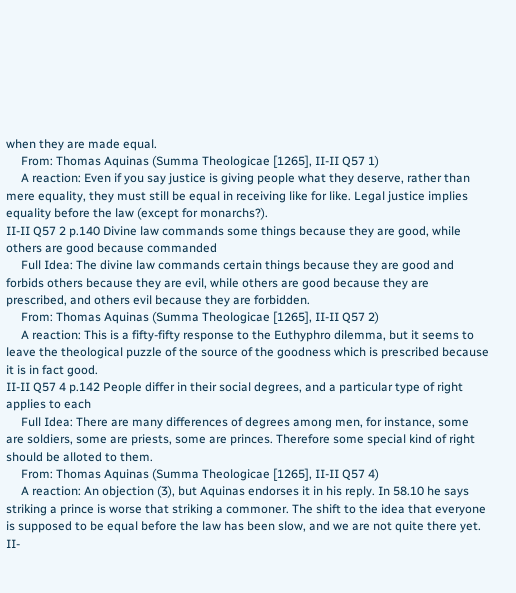when they are made equal.
     From: Thomas Aquinas (Summa Theologicae [1265], II-II Q57 1)
     A reaction: Even if you say justice is giving people what they deserve, rather than mere equality, they must still be equal in receiving like for like. Legal justice implies equality before the law (except for monarchs?).
II-II Q57 2 p.140 Divine law commands some things because they are good, while others are good because commanded
     Full Idea: The divine law commands certain things because they are good and forbids others because they are evil, while others are good because they are prescribed, and others evil because they are forbidden.
     From: Thomas Aquinas (Summa Theologicae [1265], II-II Q57 2)
     A reaction: This is a fifty-fifty response to the Euthyphro dilemma, but it seems to leave the theological puzzle of the source of the goodness which is prescribed because it is in fact good.
II-II Q57 4 p.142 People differ in their social degrees, and a particular type of right applies to each
     Full Idea: There are many differences of degrees among men, for instance, some are soldiers, some are priests, some are princes. Therefore some special kind of right should be alloted to them.
     From: Thomas Aquinas (Summa Theologicae [1265], II-II Q57 4)
     A reaction: An objection (3), but Aquinas endorses it in his reply. In 58.10 he says striking a prince is worse that striking a commoner. The shift to the idea that everyone is supposed to be equal before the law has been slow, and we are not quite there yet.
II-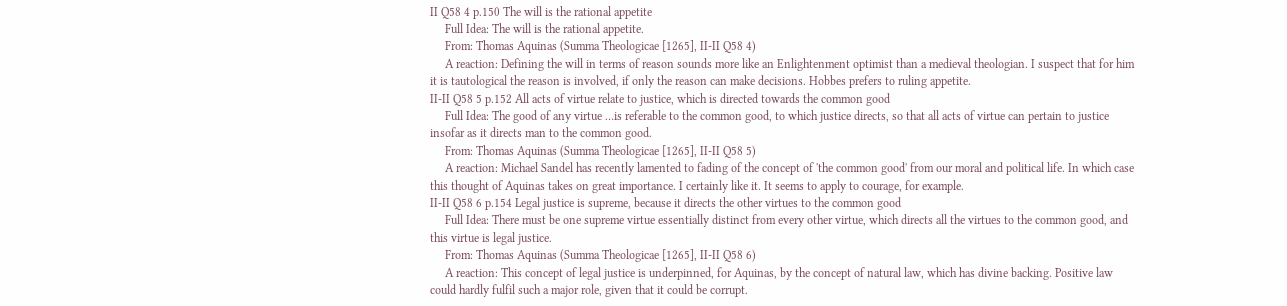II Q58 4 p.150 The will is the rational appetite
     Full Idea: The will is the rational appetite.
     From: Thomas Aquinas (Summa Theologicae [1265], II-II Q58 4)
     A reaction: Defining the will in terms of reason sounds more like an Enlightenment optimist than a medieval theologian. I suspect that for him it is tautological the reason is involved, if only the reason can make decisions. Hobbes prefers to ruling appetite.
II-II Q58 5 p.152 All acts of virtue relate to justice, which is directed towards the common good
     Full Idea: The good of any virtue …is referable to the common good, to which justice directs, so that all acts of virtue can pertain to justice insofar as it directs man to the common good.
     From: Thomas Aquinas (Summa Theologicae [1265], II-II Q58 5)
     A reaction: Michael Sandel has recently lamented to fading of the concept of 'the common good' from our moral and political life. In which case this thought of Aquinas takes on great importance. I certainly like it. It seems to apply to courage, for example.
II-II Q58 6 p.154 Legal justice is supreme, because it directs the other virtues to the common good
     Full Idea: There must be one supreme virtue essentially distinct from every other virtue, which directs all the virtues to the common good, and this virtue is legal justice.
     From: Thomas Aquinas (Summa Theologicae [1265], II-II Q58 6)
     A reaction: This concept of legal justice is underpinned, for Aquinas, by the concept of natural law, which has divine backing. Positive law could hardly fulfil such a major role, given that it could be corrupt.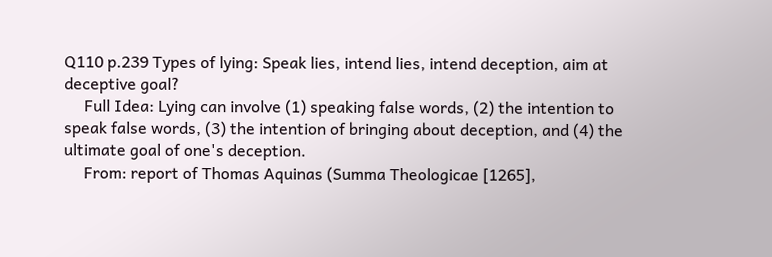Q110 p.239 Types of lying: Speak lies, intend lies, intend deception, aim at deceptive goal?
     Full Idea: Lying can involve (1) speaking false words, (2) the intention to speak false words, (3) the intention of bringing about deception, and (4) the ultimate goal of one's deception.
     From: report of Thomas Aquinas (Summa Theologicae [1265],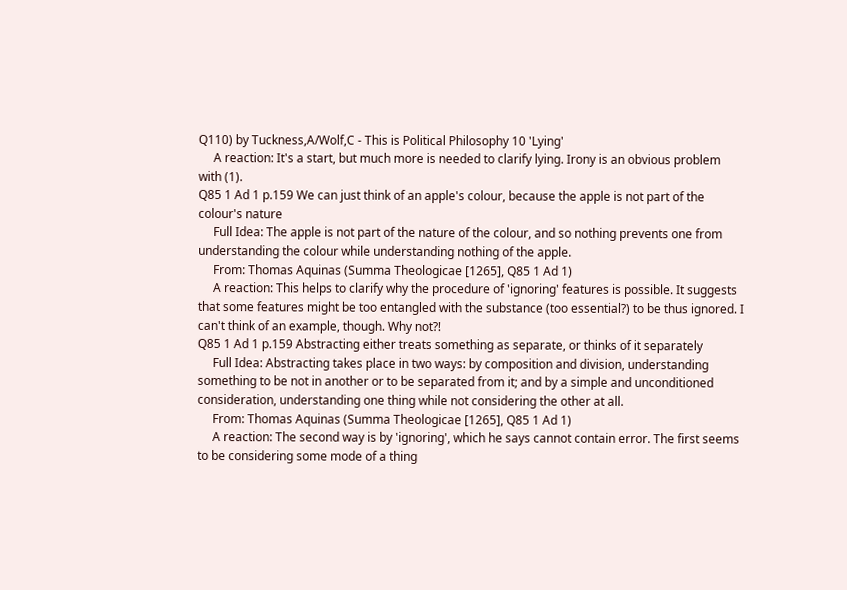Q110) by Tuckness,A/Wolf,C - This is Political Philosophy 10 'Lying'
     A reaction: It's a start, but much more is needed to clarify lying. Irony is an obvious problem with (1).
Q85 1 Ad 1 p.159 We can just think of an apple's colour, because the apple is not part of the colour's nature
     Full Idea: The apple is not part of the nature of the colour, and so nothing prevents one from understanding the colour while understanding nothing of the apple.
     From: Thomas Aquinas (Summa Theologicae [1265], Q85 1 Ad 1)
     A reaction: This helps to clarify why the procedure of 'ignoring' features is possible. It suggests that some features might be too entangled with the substance (too essential?) to be thus ignored. I can't think of an example, though. Why not?!
Q85 1 Ad 1 p.159 Abstracting either treats something as separate, or thinks of it separately
     Full Idea: Abstracting takes place in two ways: by composition and division, understanding something to be not in another or to be separated from it; and by a simple and unconditioned consideration, understanding one thing while not considering the other at all.
     From: Thomas Aquinas (Summa Theologicae [1265], Q85 1 Ad 1)
     A reaction: The second way is by 'ignoring', which he says cannot contain error. The first seems to be considering some mode of a thing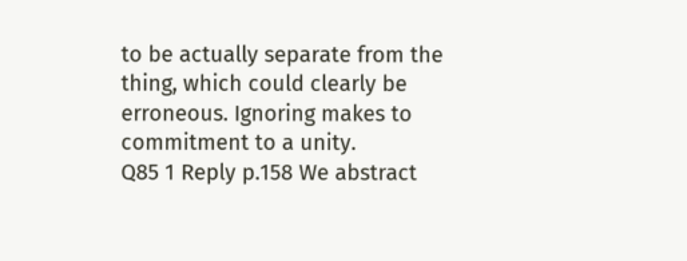to be actually separate from the thing, which could clearly be erroneous. Ignoring makes to commitment to a unity.
Q85 1 Reply p.158 We abstract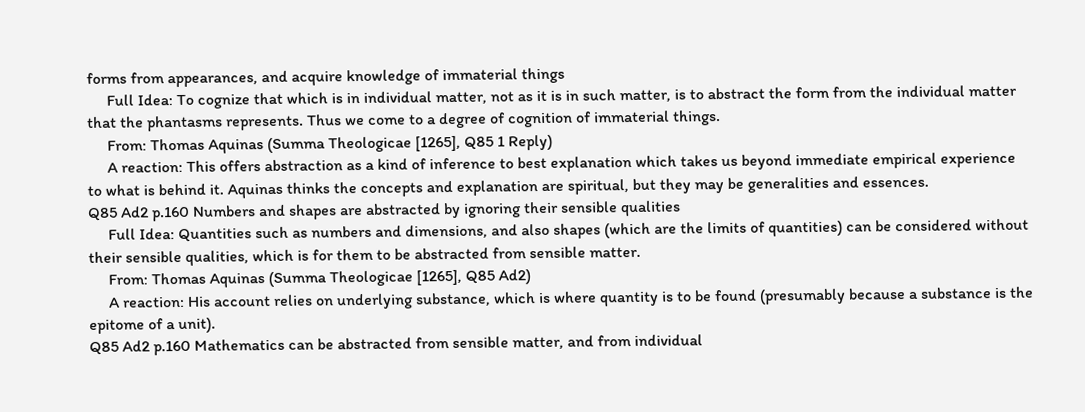forms from appearances, and acquire knowledge of immaterial things
     Full Idea: To cognize that which is in individual matter, not as it is in such matter, is to abstract the form from the individual matter that the phantasms represents. Thus we come to a degree of cognition of immaterial things.
     From: Thomas Aquinas (Summa Theologicae [1265], Q85 1 Reply)
     A reaction: This offers abstraction as a kind of inference to best explanation which takes us beyond immediate empirical experience to what is behind it. Aquinas thinks the concepts and explanation are spiritual, but they may be generalities and essences.
Q85 Ad2 p.160 Numbers and shapes are abstracted by ignoring their sensible qualities
     Full Idea: Quantities such as numbers and dimensions, and also shapes (which are the limits of quantities) can be considered without their sensible qualities, which is for them to be abstracted from sensible matter.
     From: Thomas Aquinas (Summa Theologicae [1265], Q85 Ad2)
     A reaction: His account relies on underlying substance, which is where quantity is to be found (presumably because a substance is the epitome of a unit).
Q85 Ad2 p.160 Mathematics can be abstracted from sensible matter, and from individual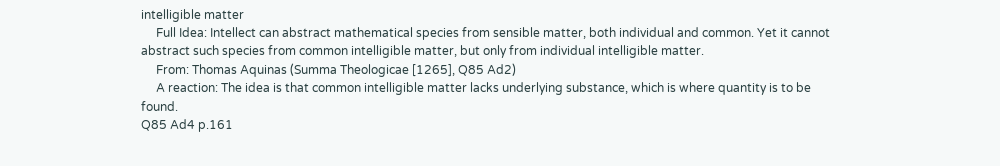intelligible matter
     Full Idea: Intellect can abstract mathematical species from sensible matter, both individual and common. Yet it cannot abstract such species from common intelligible matter, but only from individual intelligible matter.
     From: Thomas Aquinas (Summa Theologicae [1265], Q85 Ad2)
     A reaction: The idea is that common intelligible matter lacks underlying substance, which is where quantity is to be found.
Q85 Ad4 p.161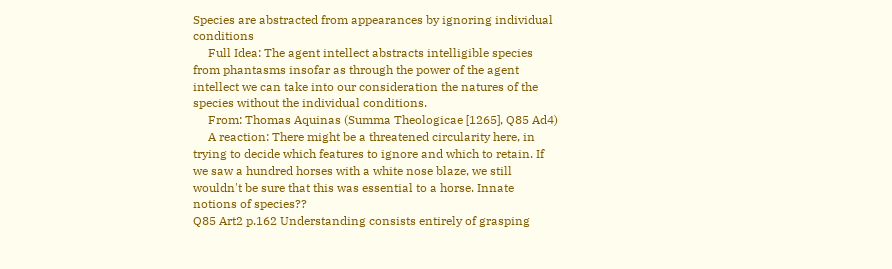Species are abstracted from appearances by ignoring individual conditions
     Full Idea: The agent intellect abstracts intelligible species from phantasms insofar as through the power of the agent intellect we can take into our consideration the natures of the species without the individual conditions.
     From: Thomas Aquinas (Summa Theologicae [1265], Q85 Ad4)
     A reaction: There might be a threatened circularity here, in trying to decide which features to ignore and which to retain. If we saw a hundred horses with a white nose blaze, we still wouldn't be sure that this was essential to a horse. Innate notions of species??
Q85 Art2 p.162 Understanding consists entirely of grasping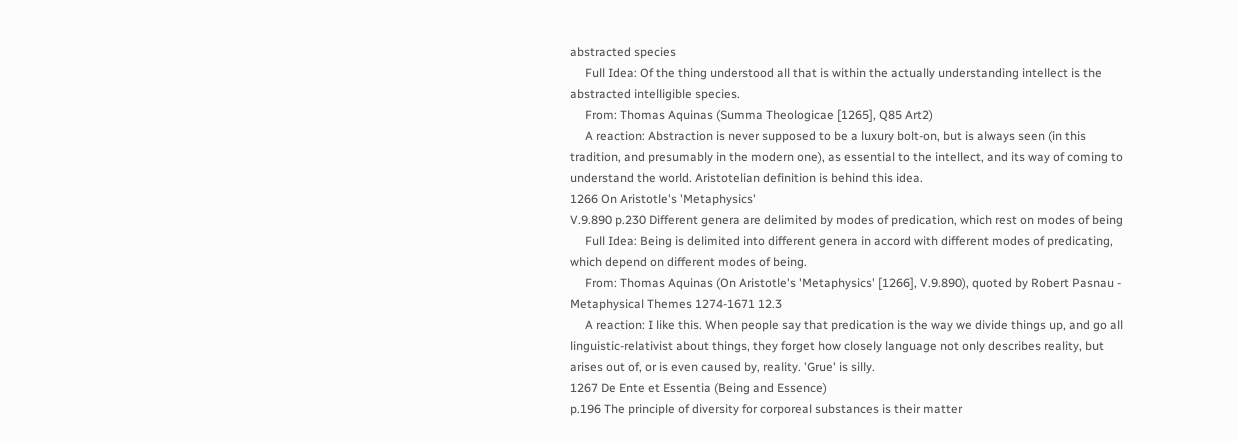abstracted species
     Full Idea: Of the thing understood all that is within the actually understanding intellect is the abstracted intelligible species.
     From: Thomas Aquinas (Summa Theologicae [1265], Q85 Art2)
     A reaction: Abstraction is never supposed to be a luxury bolt-on, but is always seen (in this tradition, and presumably in the modern one), as essential to the intellect, and its way of coming to understand the world. Aristotelian definition is behind this idea.
1266 On Aristotle's 'Metaphysics'
V.9.890 p.230 Different genera are delimited by modes of predication, which rest on modes of being
     Full Idea: Being is delimited into different genera in accord with different modes of predicating, which depend on different modes of being.
     From: Thomas Aquinas (On Aristotle's 'Metaphysics' [1266], V.9.890), quoted by Robert Pasnau - Metaphysical Themes 1274-1671 12.3
     A reaction: I like this. When people say that predication is the way we divide things up, and go all linguistic-relativist about things, they forget how closely language not only describes reality, but arises out of, or is even caused by, reality. 'Grue' is silly.
1267 De Ente et Essentia (Being and Essence)
p.196 The principle of diversity for corporeal substances is their matter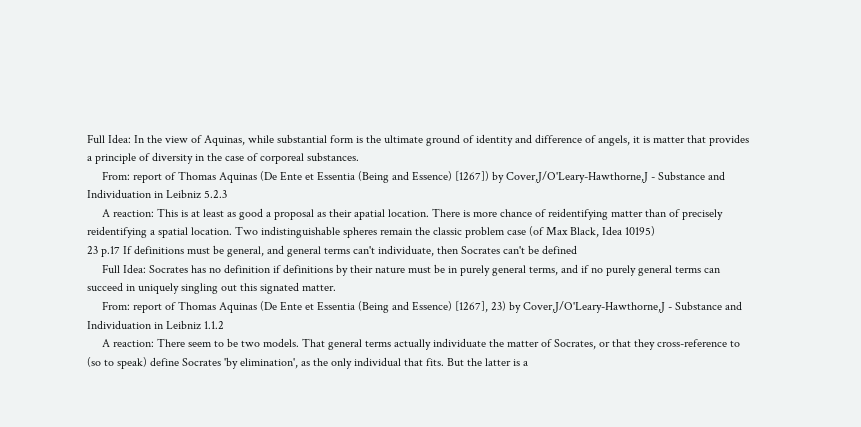Full Idea: In the view of Aquinas, while substantial form is the ultimate ground of identity and difference of angels, it is matter that provides a principle of diversity in the case of corporeal substances.
     From: report of Thomas Aquinas (De Ente et Essentia (Being and Essence) [1267]) by Cover,J/O'Leary-Hawthorne,J - Substance and Individuation in Leibniz 5.2.3
     A reaction: This is at least as good a proposal as their apatial location. There is more chance of reidentifying matter than of precisely reidentifying a spatial location. Two indistinguishable spheres remain the classic problem case (of Max Black, Idea 10195)
23 p.17 If definitions must be general, and general terms can't individuate, then Socrates can't be defined
     Full Idea: Socrates has no definition if definitions by their nature must be in purely general terms, and if no purely general terms can succeed in uniquely singling out this signated matter.
     From: report of Thomas Aquinas (De Ente et Essentia (Being and Essence) [1267], 23) by Cover,J/O'Leary-Hawthorne,J - Substance and Individuation in Leibniz 1.1.2
     A reaction: There seem to be two models. That general terms actually individuate the matter of Socrates, or that they cross-reference to (so to speak) define Socrates 'by elimination', as the only individual that fits. But the latter is a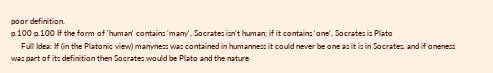poor definition.
p.100 p.100 If the form of 'human' contains 'many', Socrates isn't human; if it contains 'one', Socrates is Plato
     Full Idea: If (in the Platonic view) manyness was contained in humanness it could never be one as it is in Socrates, and if oneness was part of its definition then Socrates would be Plato and the nature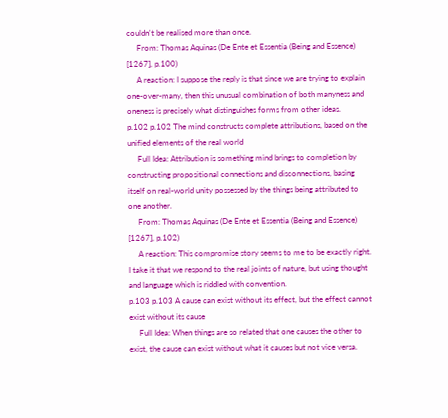couldn't be realised more than once.
     From: Thomas Aquinas (De Ente et Essentia (Being and Essence) [1267], p.100)
     A reaction: I suppose the reply is that since we are trying to explain one-over-many, then this unusual combination of both manyness and oneness is precisely what distinguishes forms from other ideas.
p.102 p.102 The mind constructs complete attributions, based on the unified elements of the real world
     Full Idea: Attribution is something mind brings to completion by constructing propositional connections and disconnections, basing itself on real-world unity possessed by the things being attributed to one another.
     From: Thomas Aquinas (De Ente et Essentia (Being and Essence) [1267], p.102)
     A reaction: This compromise story seems to me to be exactly right. I take it that we respond to the real joints of nature, but using thought and language which is riddled with convention.
p.103 p.103 A cause can exist without its effect, but the effect cannot exist without its cause
     Full Idea: When things are so related that one causes the other to exist, the cause can exist without what it causes but not vice versa.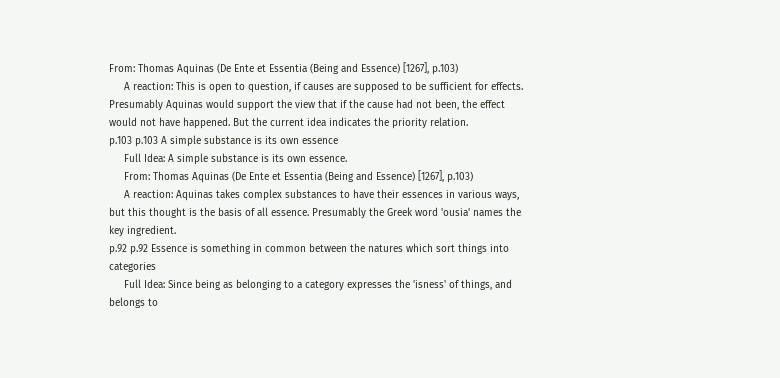From: Thomas Aquinas (De Ente et Essentia (Being and Essence) [1267], p.103)
     A reaction: This is open to question, if causes are supposed to be sufficient for effects. Presumably Aquinas would support the view that if the cause had not been, the effect would not have happened. But the current idea indicates the priority relation.
p.103 p.103 A simple substance is its own essence
     Full Idea: A simple substance is its own essence.
     From: Thomas Aquinas (De Ente et Essentia (Being and Essence) [1267], p.103)
     A reaction: Aquinas takes complex substances to have their essences in various ways, but this thought is the basis of all essence. Presumably the Greek word 'ousia' names the key ingredient.
p.92 p.92 Essence is something in common between the natures which sort things into categories
     Full Idea: Since being as belonging to a category expresses the 'isness' of things, and belongs to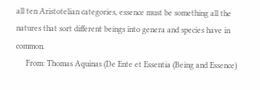all ten Aristotelian categories, essence must be something all the natures that sort different beings into genera and species have in common.
     From: Thomas Aquinas (De Ente et Essentia (Being and Essence)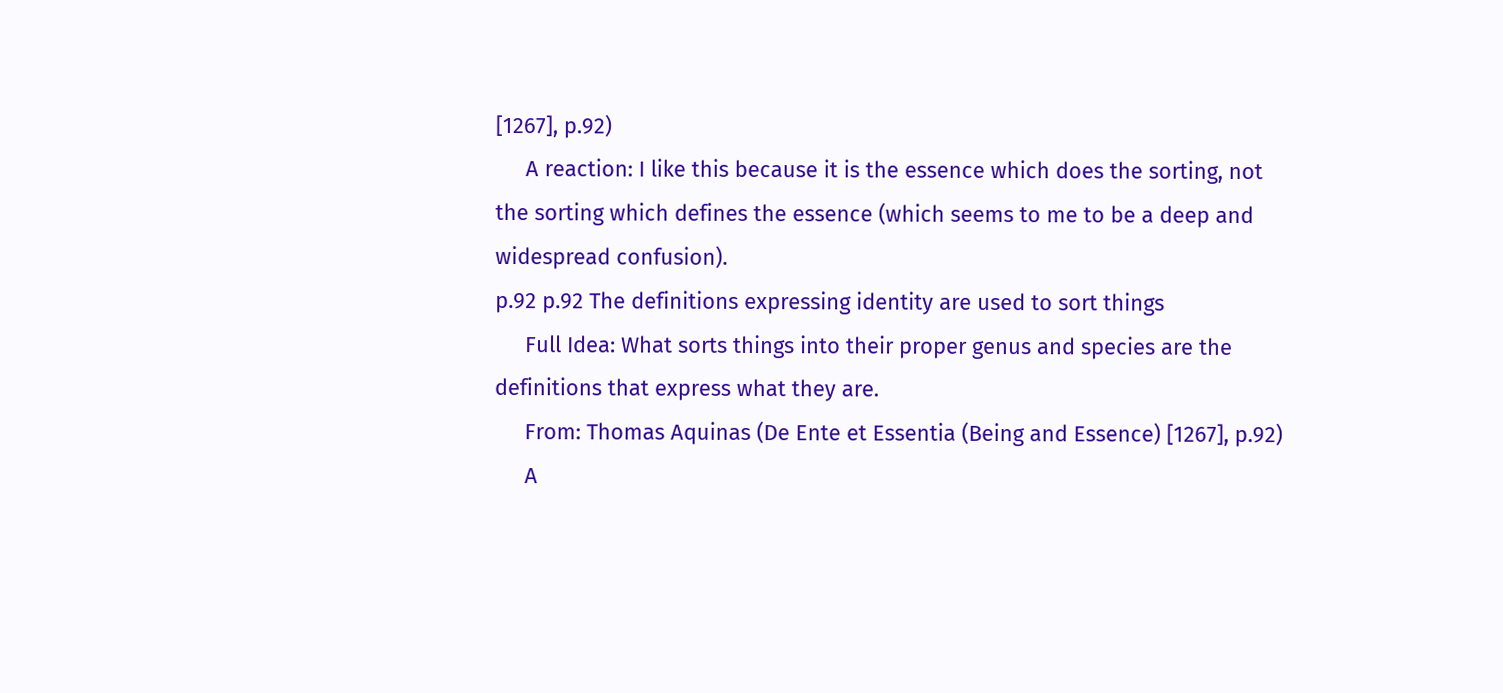[1267], p.92)
     A reaction: I like this because it is the essence which does the sorting, not the sorting which defines the essence (which seems to me to be a deep and widespread confusion).
p.92 p.92 The definitions expressing identity are used to sort things
     Full Idea: What sorts things into their proper genus and species are the definitions that express what they are.
     From: Thomas Aquinas (De Ente et Essentia (Being and Essence) [1267], p.92)
     A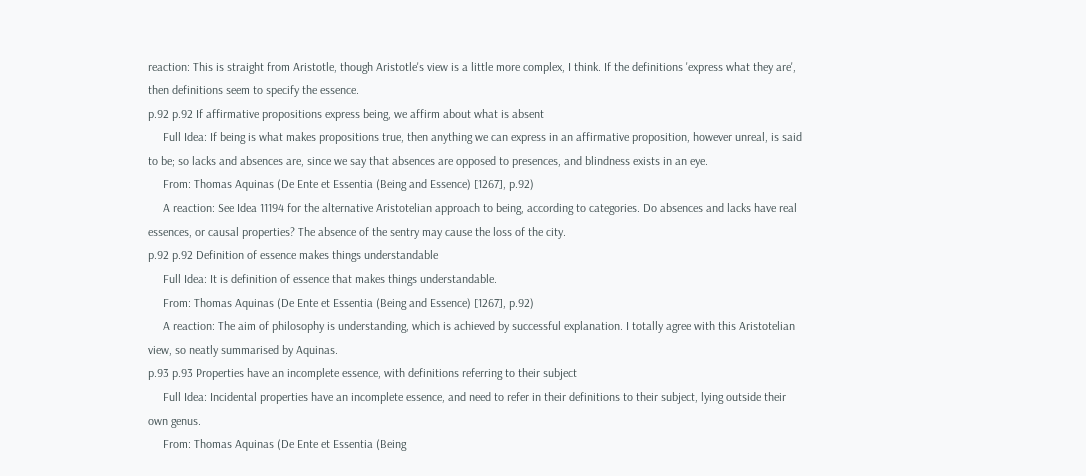reaction: This is straight from Aristotle, though Aristotle's view is a little more complex, I think. If the definitions 'express what they are', then definitions seem to specify the essence.
p.92 p.92 If affirmative propositions express being, we affirm about what is absent
     Full Idea: If being is what makes propositions true, then anything we can express in an affirmative proposition, however unreal, is said to be; so lacks and absences are, since we say that absences are opposed to presences, and blindness exists in an eye.
     From: Thomas Aquinas (De Ente et Essentia (Being and Essence) [1267], p.92)
     A reaction: See Idea 11194 for the alternative Aristotelian approach to being, according to categories. Do absences and lacks have real essences, or causal properties? The absence of the sentry may cause the loss of the city.
p.92 p.92 Definition of essence makes things understandable
     Full Idea: It is definition of essence that makes things understandable.
     From: Thomas Aquinas (De Ente et Essentia (Being and Essence) [1267], p.92)
     A reaction: The aim of philosophy is understanding, which is achieved by successful explanation. I totally agree with this Aristotelian view, so neatly summarised by Aquinas.
p.93 p.93 Properties have an incomplete essence, with definitions referring to their subject
     Full Idea: Incidental properties have an incomplete essence, and need to refer in their definitions to their subject, lying outside their own genus.
     From: Thomas Aquinas (De Ente et Essentia (Being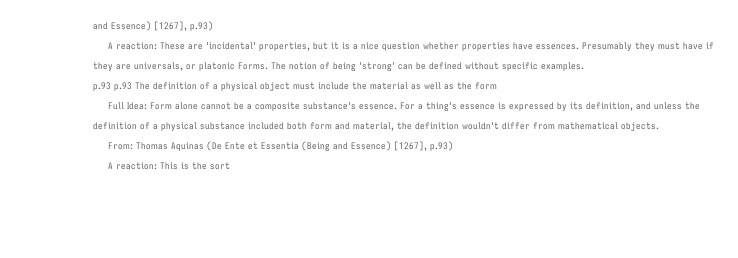and Essence) [1267], p.93)
     A reaction: These are 'incidental' properties, but it is a nice question whether properties have essences. Presumably they must have if they are universals, or platonic Forms. The notion of being 'strong' can be defined without specific examples.
p.93 p.93 The definition of a physical object must include the material as well as the form
     Full Idea: Form alone cannot be a composite substance's essence. For a thing's essence is expressed by its definition, and unless the definition of a physical substance included both form and material, the definition wouldn't differ from mathematical objects.
     From: Thomas Aquinas (De Ente et Essentia (Being and Essence) [1267], p.93)
     A reaction: This is the sort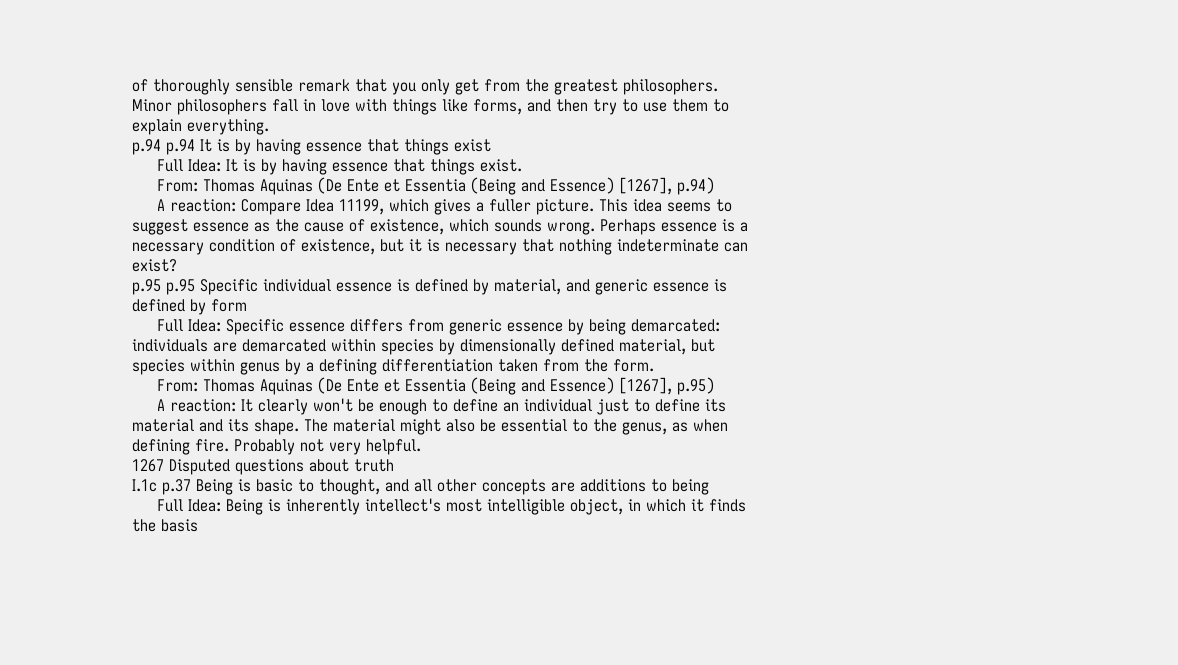of thoroughly sensible remark that you only get from the greatest philosophers. Minor philosophers fall in love with things like forms, and then try to use them to explain everything.
p.94 p.94 It is by having essence that things exist
     Full Idea: It is by having essence that things exist.
     From: Thomas Aquinas (De Ente et Essentia (Being and Essence) [1267], p.94)
     A reaction: Compare Idea 11199, which gives a fuller picture. This idea seems to suggest essence as the cause of existence, which sounds wrong. Perhaps essence is a necessary condition of existence, but it is necessary that nothing indeterminate can exist?
p.95 p.95 Specific individual essence is defined by material, and generic essence is defined by form
     Full Idea: Specific essence differs from generic essence by being demarcated: individuals are demarcated within species by dimensionally defined material, but species within genus by a defining differentiation taken from the form.
     From: Thomas Aquinas (De Ente et Essentia (Being and Essence) [1267], p.95)
     A reaction: It clearly won't be enough to define an individual just to define its material and its shape. The material might also be essential to the genus, as when defining fire. Probably not very helpful.
1267 Disputed questions about truth
I.1c p.37 Being is basic to thought, and all other concepts are additions to being
     Full Idea: Being is inherently intellect's most intelligible object, in which it finds the basis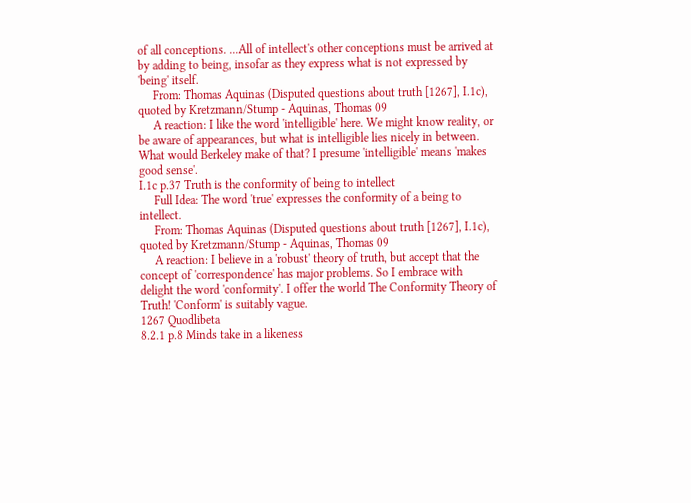of all conceptions. ...All of intellect's other conceptions must be arrived at by adding to being, insofar as they express what is not expressed by 'being' itself.
     From: Thomas Aquinas (Disputed questions about truth [1267], I.1c), quoted by Kretzmann/Stump - Aquinas, Thomas 09
     A reaction: I like the word 'intelligible' here. We might know reality, or be aware of appearances, but what is intelligible lies nicely in between. What would Berkeley make of that? I presume 'intelligible' means 'makes good sense'.
I.1c p.37 Truth is the conformity of being to intellect
     Full Idea: The word 'true' expresses the conformity of a being to intellect.
     From: Thomas Aquinas (Disputed questions about truth [1267], I.1c), quoted by Kretzmann/Stump - Aquinas, Thomas 09
     A reaction: I believe in a 'robust' theory of truth, but accept that the concept of 'correspondence' has major problems. So I embrace with delight the word 'conformity'. I offer the world The Conformity Theory of Truth! 'Conform' is suitably vague.
1267 Quodlibeta
8.2.1 p.8 Minds take in a likeness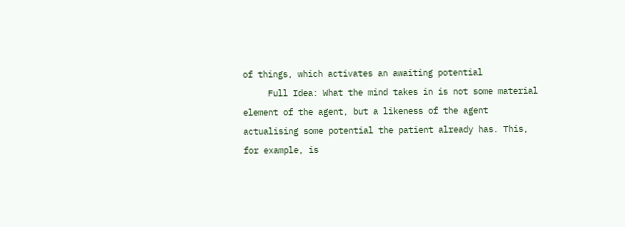of things, which activates an awaiting potential
     Full Idea: What the mind takes in is not some material element of the agent, but a likeness of the agent actualising some potential the patient already has. This, for example, is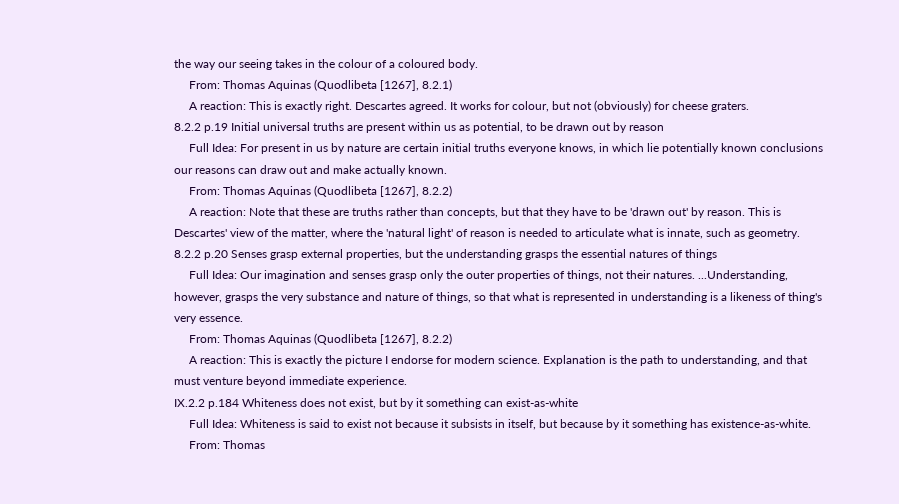the way our seeing takes in the colour of a coloured body.
     From: Thomas Aquinas (Quodlibeta [1267], 8.2.1)
     A reaction: This is exactly right. Descartes agreed. It works for colour, but not (obviously) for cheese graters.
8.2.2 p.19 Initial universal truths are present within us as potential, to be drawn out by reason
     Full Idea: For present in us by nature are certain initial truths everyone knows, in which lie potentially known conclusions our reasons can draw out and make actually known.
     From: Thomas Aquinas (Quodlibeta [1267], 8.2.2)
     A reaction: Note that these are truths rather than concepts, but that they have to be 'drawn out' by reason. This is Descartes' view of the matter, where the 'natural light' of reason is needed to articulate what is innate, such as geometry.
8.2.2 p.20 Senses grasp external properties, but the understanding grasps the essential natures of things
     Full Idea: Our imagination and senses grasp only the outer properties of things, not their natures. ...Understanding, however, grasps the very substance and nature of things, so that what is represented in understanding is a likeness of thing's very essence.
     From: Thomas Aquinas (Quodlibeta [1267], 8.2.2)
     A reaction: This is exactly the picture I endorse for modern science. Explanation is the path to understanding, and that must venture beyond immediate experience.
IX.2.2 p.184 Whiteness does not exist, but by it something can exist-as-white
     Full Idea: Whiteness is said to exist not because it subsists in itself, but because by it something has existence-as-white.
     From: Thomas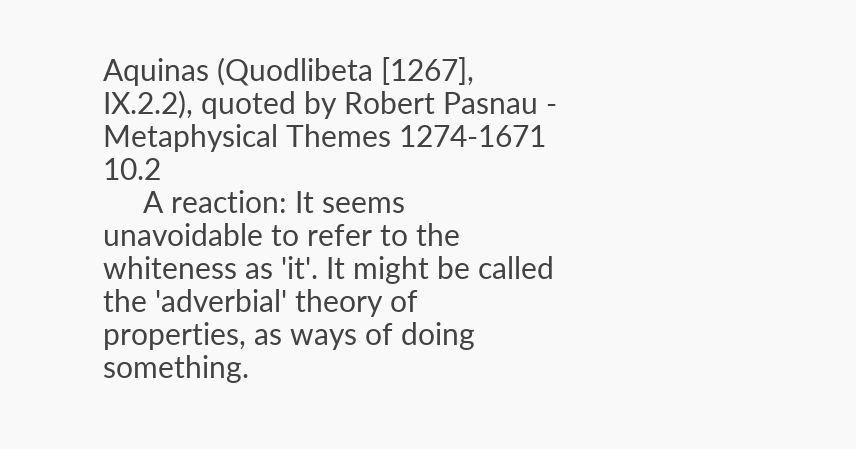Aquinas (Quodlibeta [1267], IX.2.2), quoted by Robert Pasnau - Metaphysical Themes 1274-1671 10.2
     A reaction: It seems unavoidable to refer to the whiteness as 'it'. It might be called the 'adverbial' theory of properties, as ways of doing something.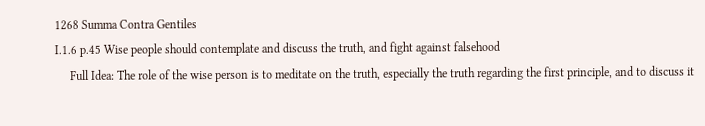1268 Summa Contra Gentiles
I.1.6 p.45 Wise people should contemplate and discuss the truth, and fight against falsehood
     Full Idea: The role of the wise person is to meditate on the truth, especially the truth regarding the first principle, and to discuss it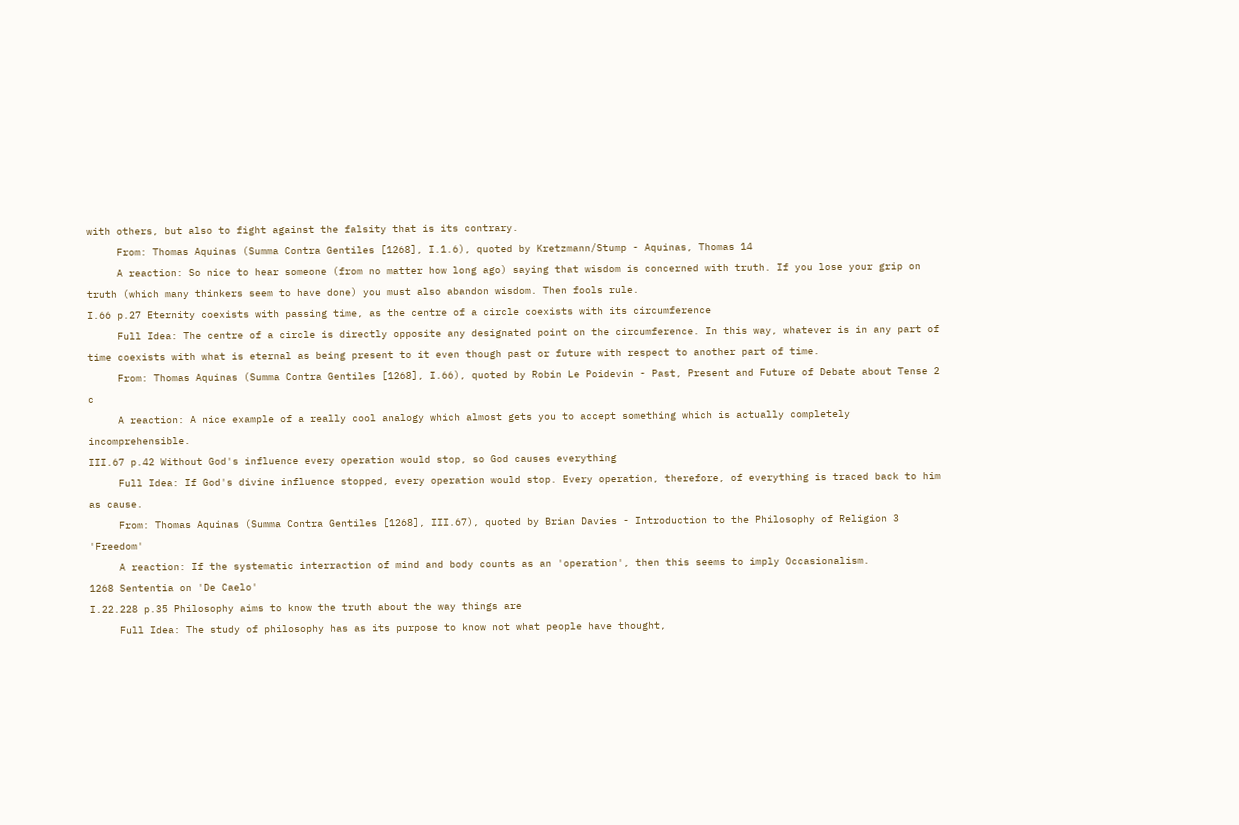with others, but also to fight against the falsity that is its contrary.
     From: Thomas Aquinas (Summa Contra Gentiles [1268], I.1.6), quoted by Kretzmann/Stump - Aquinas, Thomas 14
     A reaction: So nice to hear someone (from no matter how long ago) saying that wisdom is concerned with truth. If you lose your grip on truth (which many thinkers seem to have done) you must also abandon wisdom. Then fools rule.
I.66 p.27 Eternity coexists with passing time, as the centre of a circle coexists with its circumference
     Full Idea: The centre of a circle is directly opposite any designated point on the circumference. In this way, whatever is in any part of time coexists with what is eternal as being present to it even though past or future with respect to another part of time.
     From: Thomas Aquinas (Summa Contra Gentiles [1268], I.66), quoted by Robin Le Poidevin - Past, Present and Future of Debate about Tense 2 c
     A reaction: A nice example of a really cool analogy which almost gets you to accept something which is actually completely incomprehensible.
III.67 p.42 Without God's influence every operation would stop, so God causes everything
     Full Idea: If God's divine influence stopped, every operation would stop. Every operation, therefore, of everything is traced back to him as cause.
     From: Thomas Aquinas (Summa Contra Gentiles [1268], III.67), quoted by Brian Davies - Introduction to the Philosophy of Religion 3 'Freedom'
     A reaction: If the systematic interraction of mind and body counts as an 'operation', then this seems to imply Occasionalism.
1268 Sententia on 'De Caelo'
I.22.228 p.35 Philosophy aims to know the truth about the way things are
     Full Idea: The study of philosophy has as its purpose to know not what people have thought,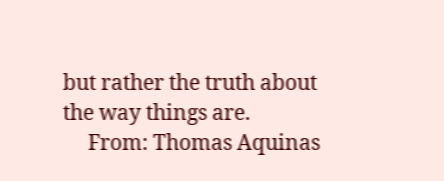but rather the truth about the way things are.
     From: Thomas Aquinas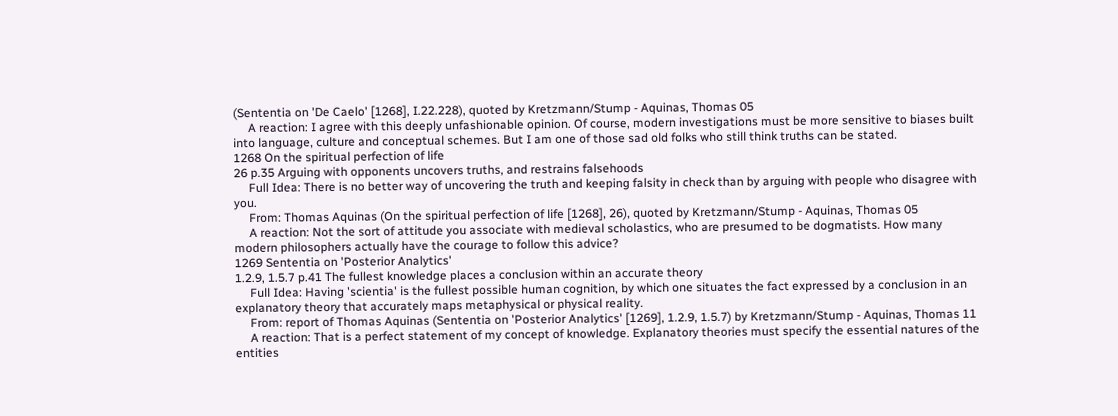(Sententia on 'De Caelo' [1268], I.22.228), quoted by Kretzmann/Stump - Aquinas, Thomas 05
     A reaction: I agree with this deeply unfashionable opinion. Of course, modern investigations must be more sensitive to biases built into language, culture and conceptual schemes. But I am one of those sad old folks who still think truths can be stated.
1268 On the spiritual perfection of life
26 p.35 Arguing with opponents uncovers truths, and restrains falsehoods
     Full Idea: There is no better way of uncovering the truth and keeping falsity in check than by arguing with people who disagree with you.
     From: Thomas Aquinas (On the spiritual perfection of life [1268], 26), quoted by Kretzmann/Stump - Aquinas, Thomas 05
     A reaction: Not the sort of attitude you associate with medieval scholastics, who are presumed to be dogmatists. How many modern philosophers actually have the courage to follow this advice?
1269 Sententia on 'Posterior Analytics'
1.2.9, 1.5.7 p.41 The fullest knowledge places a conclusion within an accurate theory
     Full Idea: Having 'scientia' is the fullest possible human cognition, by which one situates the fact expressed by a conclusion in an explanatory theory that accurately maps metaphysical or physical reality.
     From: report of Thomas Aquinas (Sententia on 'Posterior Analytics' [1269], 1.2.9, 1.5.7) by Kretzmann/Stump - Aquinas, Thomas 11
     A reaction: That is a perfect statement of my concept of knowledge. Explanatory theories must specify the essential natures of the entities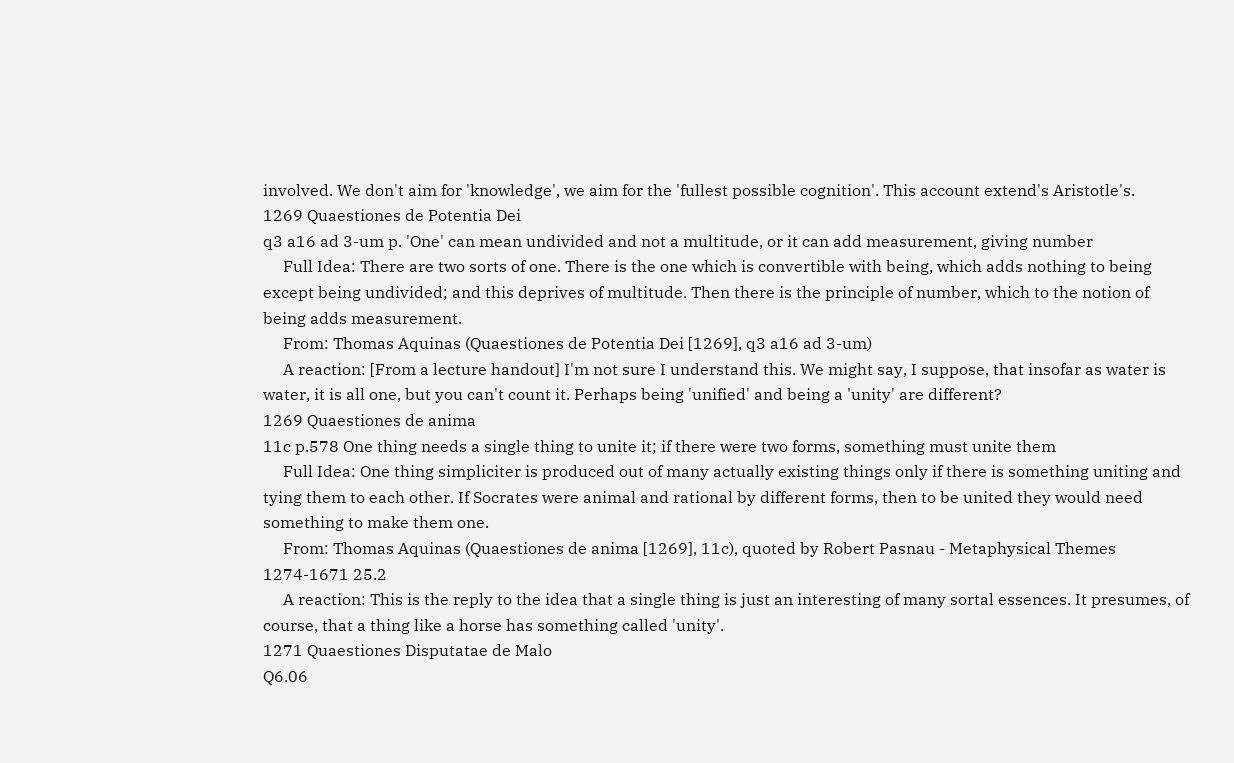involved. We don't aim for 'knowledge', we aim for the 'fullest possible cognition'. This account extend's Aristotle's.
1269 Quaestiones de Potentia Dei
q3 a16 ad 3-um p. 'One' can mean undivided and not a multitude, or it can add measurement, giving number
     Full Idea: There are two sorts of one. There is the one which is convertible with being, which adds nothing to being except being undivided; and this deprives of multitude. Then there is the principle of number, which to the notion of being adds measurement.
     From: Thomas Aquinas (Quaestiones de Potentia Dei [1269], q3 a16 ad 3-um)
     A reaction: [From a lecture handout] I'm not sure I understand this. We might say, I suppose, that insofar as water is water, it is all one, but you can't count it. Perhaps being 'unified' and being a 'unity' are different?
1269 Quaestiones de anima
11c p.578 One thing needs a single thing to unite it; if there were two forms, something must unite them
     Full Idea: One thing simpliciter is produced out of many actually existing things only if there is something uniting and tying them to each other. If Socrates were animal and rational by different forms, then to be united they would need something to make them one.
     From: Thomas Aquinas (Quaestiones de anima [1269], 11c), quoted by Robert Pasnau - Metaphysical Themes 1274-1671 25.2
     A reaction: This is the reply to the idea that a single thing is just an interesting of many sortal essences. It presumes, of course, that a thing like a horse has something called 'unity'.
1271 Quaestiones Disputatae de Malo
Q6.06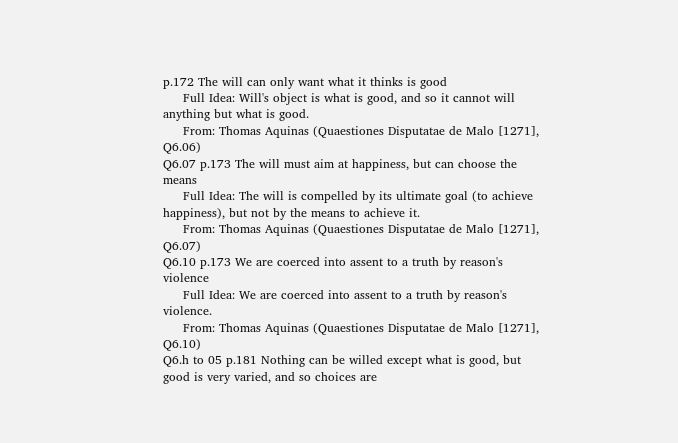p.172 The will can only want what it thinks is good
     Full Idea: Will's object is what is good, and so it cannot will anything but what is good.
     From: Thomas Aquinas (Quaestiones Disputatae de Malo [1271], Q6.06)
Q6.07 p.173 The will must aim at happiness, but can choose the means
     Full Idea: The will is compelled by its ultimate goal (to achieve happiness), but not by the means to achieve it.
     From: Thomas Aquinas (Quaestiones Disputatae de Malo [1271], Q6.07)
Q6.10 p.173 We are coerced into assent to a truth by reason's violence
     Full Idea: We are coerced into assent to a truth by reason's violence.
     From: Thomas Aquinas (Quaestiones Disputatae de Malo [1271], Q6.10)
Q6.h to 05 p.181 Nothing can be willed except what is good, but good is very varied, and so choices are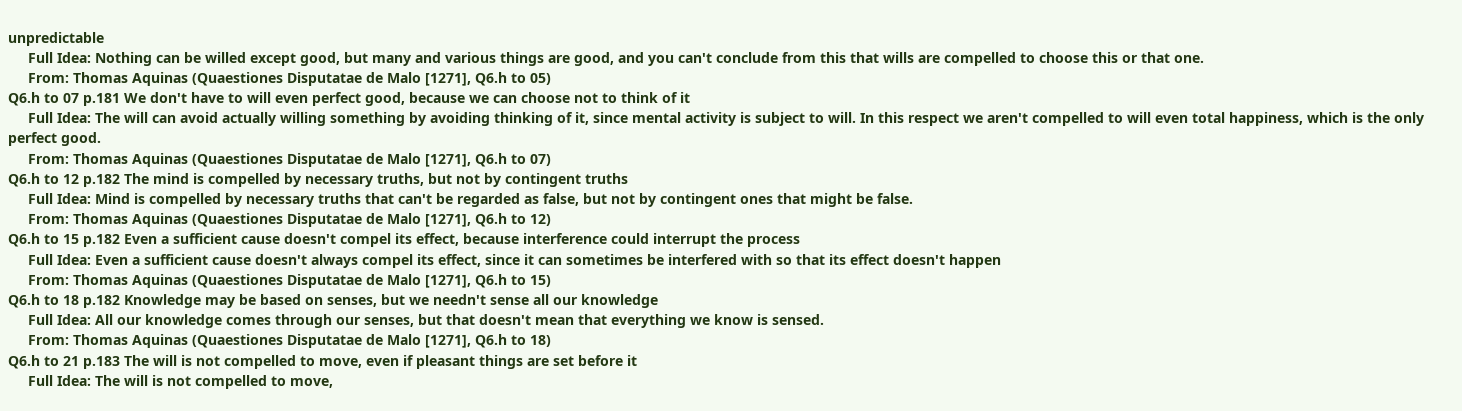unpredictable
     Full Idea: Nothing can be willed except good, but many and various things are good, and you can't conclude from this that wills are compelled to choose this or that one.
     From: Thomas Aquinas (Quaestiones Disputatae de Malo [1271], Q6.h to 05)
Q6.h to 07 p.181 We don't have to will even perfect good, because we can choose not to think of it
     Full Idea: The will can avoid actually willing something by avoiding thinking of it, since mental activity is subject to will. In this respect we aren't compelled to will even total happiness, which is the only perfect good.
     From: Thomas Aquinas (Quaestiones Disputatae de Malo [1271], Q6.h to 07)
Q6.h to 12 p.182 The mind is compelled by necessary truths, but not by contingent truths
     Full Idea: Mind is compelled by necessary truths that can't be regarded as false, but not by contingent ones that might be false.
     From: Thomas Aquinas (Quaestiones Disputatae de Malo [1271], Q6.h to 12)
Q6.h to 15 p.182 Even a sufficient cause doesn't compel its effect, because interference could interrupt the process
     Full Idea: Even a sufficient cause doesn't always compel its effect, since it can sometimes be interfered with so that its effect doesn't happen
     From: Thomas Aquinas (Quaestiones Disputatae de Malo [1271], Q6.h to 15)
Q6.h to 18 p.182 Knowledge may be based on senses, but we needn't sense all our knowledge
     Full Idea: All our knowledge comes through our senses, but that doesn't mean that everything we know is sensed.
     From: Thomas Aquinas (Quaestiones Disputatae de Malo [1271], Q6.h to 18)
Q6.h to 21 p.183 The will is not compelled to move, even if pleasant things are set before it
     Full Idea: The will is not compelled to move,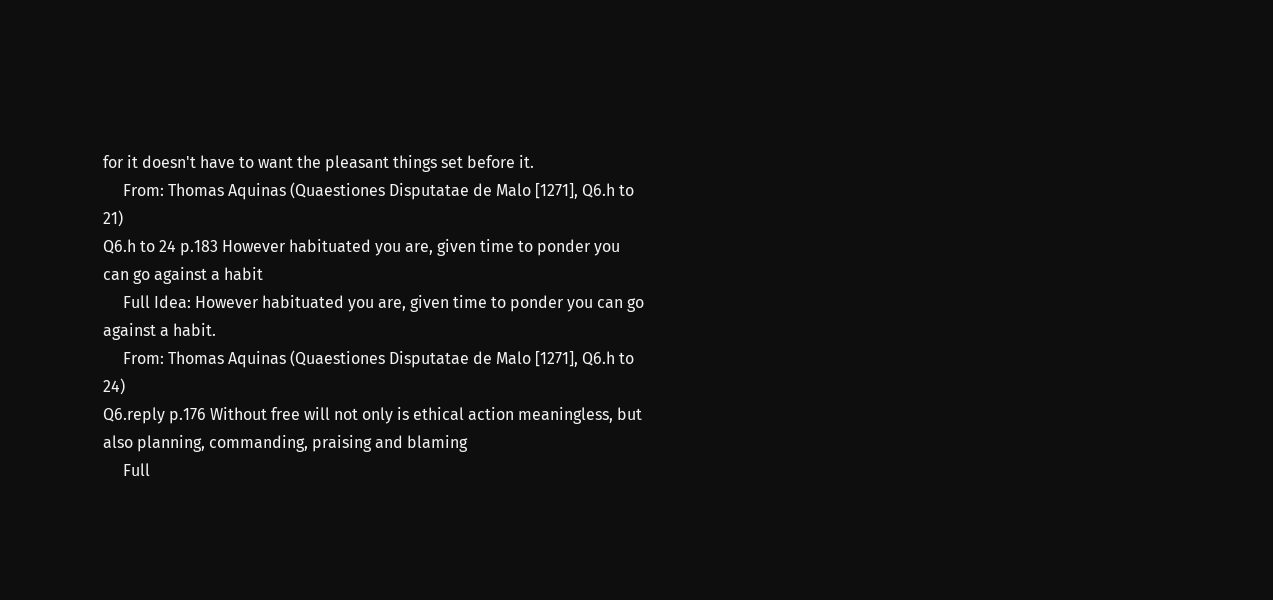for it doesn't have to want the pleasant things set before it.
     From: Thomas Aquinas (Quaestiones Disputatae de Malo [1271], Q6.h to 21)
Q6.h to 24 p.183 However habituated you are, given time to ponder you can go against a habit
     Full Idea: However habituated you are, given time to ponder you can go against a habit.
     From: Thomas Aquinas (Quaestiones Disputatae de Malo [1271], Q6.h to 24)
Q6.reply p.176 Without free will not only is ethical action meaningless, but also planning, commanding, praising and blaming
     Full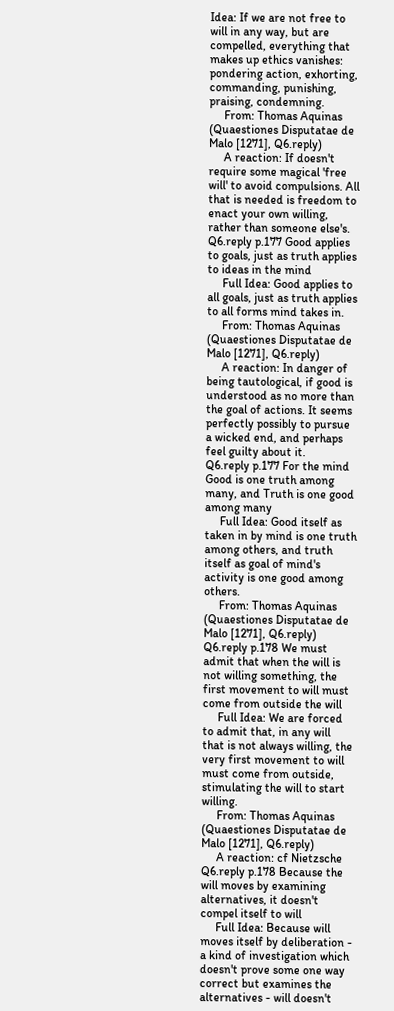Idea: If we are not free to will in any way, but are compelled, everything that makes up ethics vanishes: pondering action, exhorting, commanding, punishing, praising, condemning.
     From: Thomas Aquinas (Quaestiones Disputatae de Malo [1271], Q6.reply)
     A reaction: If doesn't require some magical 'free will' to avoid compulsions. All that is needed is freedom to enact your own willing, rather than someone else's.
Q6.reply p.177 Good applies to goals, just as truth applies to ideas in the mind
     Full Idea: Good applies to all goals, just as truth applies to all forms mind takes in.
     From: Thomas Aquinas (Quaestiones Disputatae de Malo [1271], Q6.reply)
     A reaction: In danger of being tautological, if good is understood as no more than the goal of actions. It seems perfectly possibly to pursue a wicked end, and perhaps feel guilty about it.
Q6.reply p.177 For the mind Good is one truth among many, and Truth is one good among many
     Full Idea: Good itself as taken in by mind is one truth among others, and truth itself as goal of mind's activity is one good among others.
     From: Thomas Aquinas (Quaestiones Disputatae de Malo [1271], Q6.reply)
Q6.reply p.178 We must admit that when the will is not willing something, the first movement to will must come from outside the will
     Full Idea: We are forced to admit that, in any will that is not always willing, the very first movement to will must come from outside, stimulating the will to start willing.
     From: Thomas Aquinas (Quaestiones Disputatae de Malo [1271], Q6.reply)
     A reaction: cf Nietzsche
Q6.reply p.178 Because the will moves by examining alternatives, it doesn't compel itself to will
     Full Idea: Because will moves itself by deliberation - a kind of investigation which doesn't prove some one way correct but examines the alternatives - will doesn't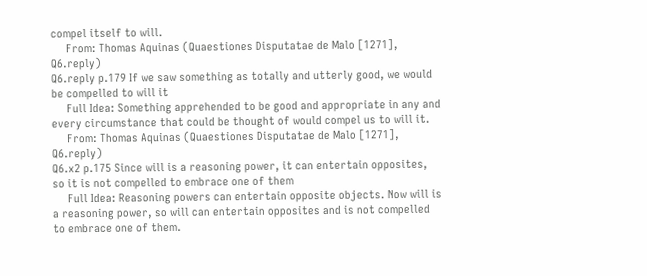compel itself to will.
     From: Thomas Aquinas (Quaestiones Disputatae de Malo [1271], Q6.reply)
Q6.reply p.179 If we saw something as totally and utterly good, we would be compelled to will it
     Full Idea: Something apprehended to be good and appropriate in any and every circumstance that could be thought of would compel us to will it.
     From: Thomas Aquinas (Quaestiones Disputatae de Malo [1271], Q6.reply)
Q6.x2 p.175 Since will is a reasoning power, it can entertain opposites, so it is not compelled to embrace one of them
     Full Idea: Reasoning powers can entertain opposite objects. Now will is a reasoning power, so will can entertain opposites and is not compelled to embrace one of them.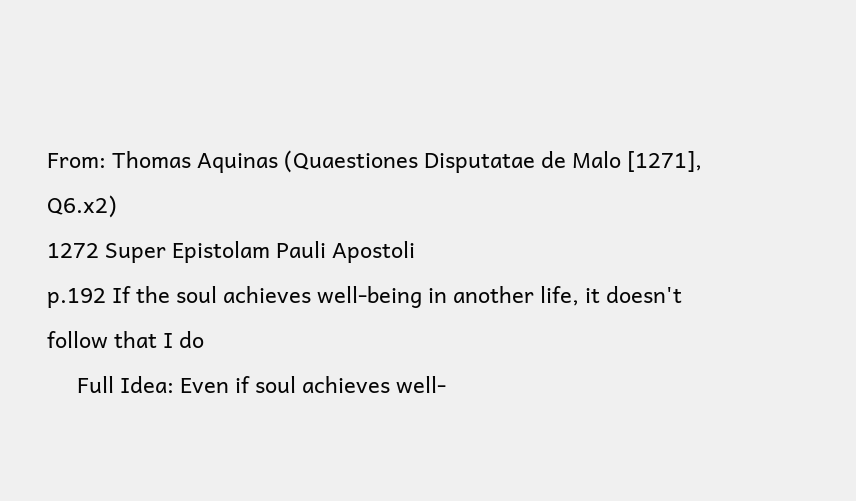From: Thomas Aquinas (Quaestiones Disputatae de Malo [1271], Q6.x2)
1272 Super Epistolam Pauli Apostoli
p.192 If the soul achieves well-being in another life, it doesn't follow that I do
     Full Idea: Even if soul achieves well-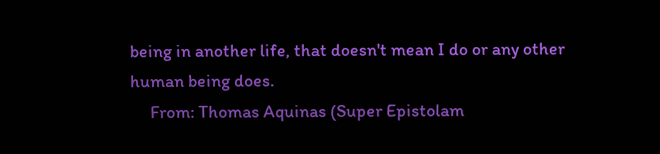being in another life, that doesn't mean I do or any other human being does.
     From: Thomas Aquinas (Super Epistolam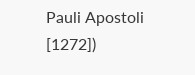Pauli Apostoli [1272])